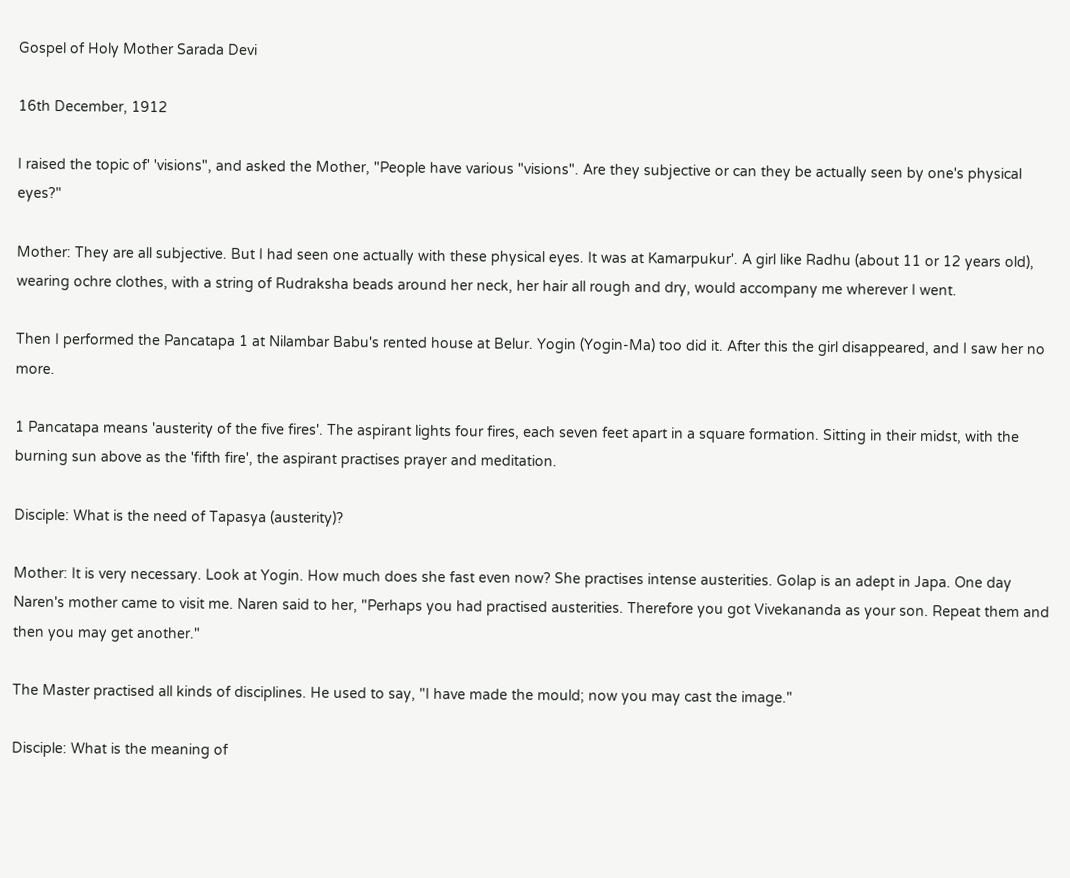Gospel of Holy Mother Sarada Devi

16th December, 1912

I raised the topic of' 'visions", and asked the Mother, "People have various "visions". Are they subjective or can they be actually seen by one's physical eyes?"

Mother: They are all subjective. But I had seen one actually with these physical eyes. It was at Kamarpukur'. A girl like Radhu (about 11 or 12 years old), wearing ochre clothes, with a string of Rudraksha beads around her neck, her hair all rough and dry, would accompany me wherever I went.

Then I performed the Pancatapa 1 at Nilambar Babu's rented house at Belur. Yogin (Yogin-Ma) too did it. After this the girl disappeared, and I saw her no more.

1 Pancatapa means 'austerity of the five fires'. The aspirant lights four fires, each seven feet apart in a square formation. Sitting in their midst, with the burning sun above as the 'fifth fire', the aspirant practises prayer and meditation.

Disciple: What is the need of Tapasya (austerity)?

Mother: It is very necessary. Look at Yogin. How much does she fast even now? She practises intense austerities. Golap is an adept in Japa. One day Naren's mother came to visit me. Naren said to her, "Perhaps you had practised austerities. Therefore you got Vivekananda as your son. Repeat them and then you may get another."

The Master practised all kinds of disciplines. He used to say, "I have made the mould; now you may cast the image."

Disciple: What is the meaning of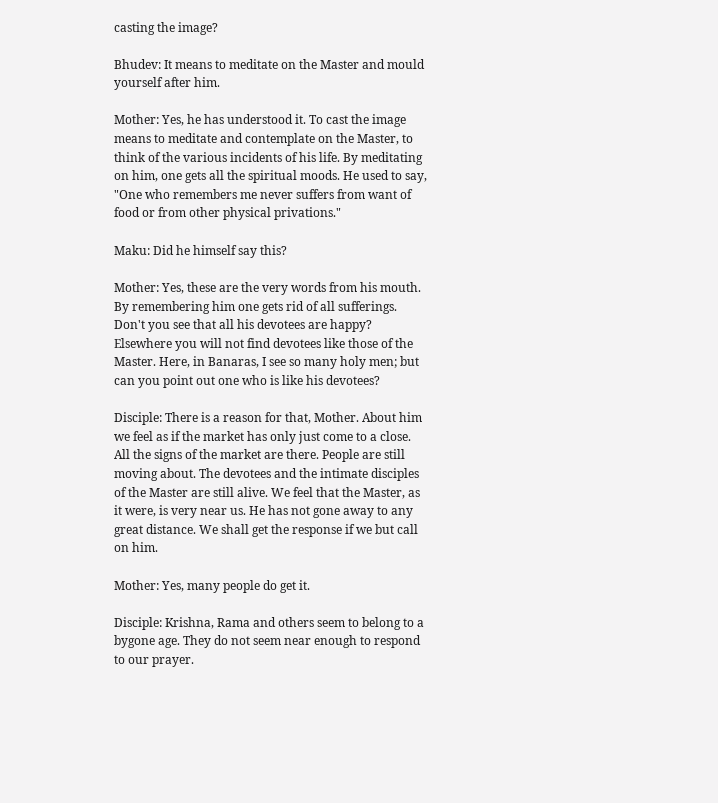casting the image?

Bhudev: It means to meditate on the Master and mould yourself after him.

Mother: Yes, he has understood it. To cast the image means to meditate and contemplate on the Master, to think of the various incidents of his life. By meditating on him, one gets all the spiritual moods. He used to say, "One who remembers me never suffers from want of food or from other physical privations."

Maku: Did he himself say this?

Mother: Yes, these are the very words from his mouth. By remembering him one gets rid of all sufferings. Don't you see that all his devotees are happy? Elsewhere you will not find devotees like those of the Master. Here, in Banaras, I see so many holy men; but can you point out one who is like his devotees?

Disciple: There is a reason for that, Mother. About him we feel as if the market has only just come to a close. All the signs of the market are there. People are still moving about. The devotees and the intimate disciples of the Master are still alive. We feel that the Master, as it were, is very near us. He has not gone away to any great distance. We shall get the response if we but call on him.

Mother: Yes, many people do get it.

Disciple: Krishna, Rama and others seem to belong to a bygone age. They do not seem near enough to respond to our prayer.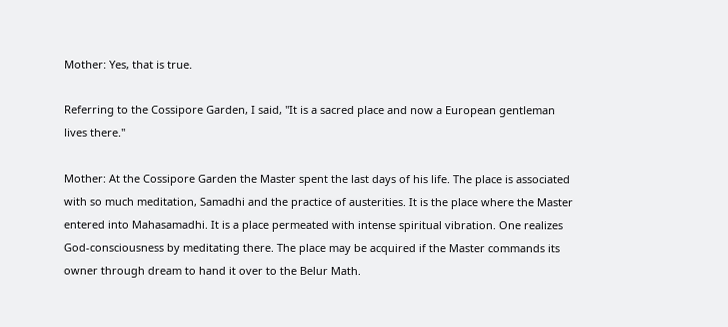Mother: Yes, that is true.

Referring to the Cossipore Garden, I said, "It is a sacred place and now a European gentleman lives there."

Mother: At the Cossipore Garden the Master spent the last days of his life. The place is associated with so much meditation, Samadhi and the practice of austerities. It is the place where the Master entered into Mahasamadhi. It is a place permeated with intense spiritual vibration. One realizes God-consciousness by meditating there. The place may be acquired if the Master commands its owner through dream to hand it over to the Belur Math.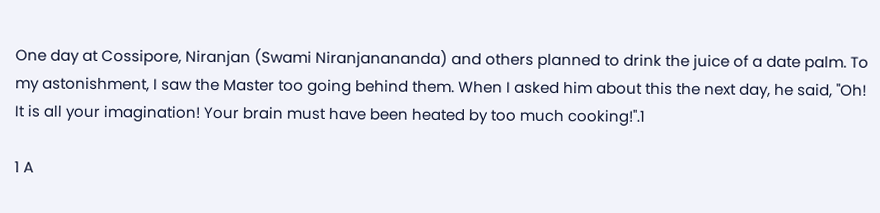One day at Cossipore, Niranjan (Swami Niranjanananda) and others planned to drink the juice of a date palm. To my astonishment, I saw the Master too going behind them. When I asked him about this the next day, he said, "Oh! It is all your imagination! Your brain must have been heated by too much cooking!".1

1 A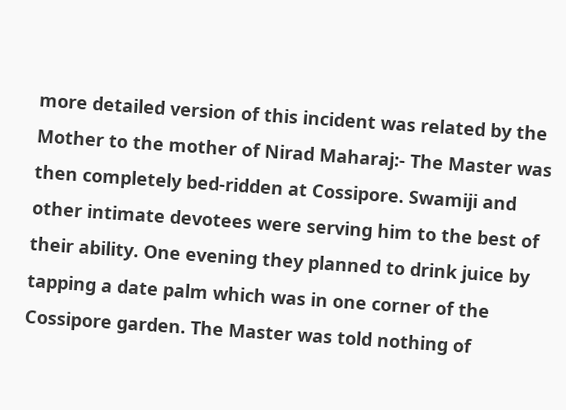more detailed version of this incident was related by the Mother to the mother of Nirad Maharaj:- The Master was then completely bed-ridden at Cossipore. Swamiji and other intimate devotees were serving him to the best of their ability. One evening they planned to drink juice by tapping a date palm which was in one corner of the Cossipore garden. The Master was told nothing of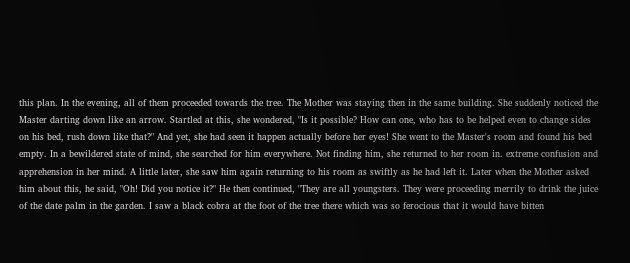this plan. In the evening, all of them proceeded towards the tree. The Mother was staying then in the same building. She suddenly noticed the Master darting down like an arrow. Startled at this, she wondered, "Is it possible? How can one, who has to be helped even to change sides on his bed, rush down like that?" And yet, she had seen it happen actually before her eyes! She went to the Master's room and found his bed empty. In a bewildered state of mind, she searched for him everywhere. Not finding him, she returned to her room in. extreme confusion and apprehension in her mind. A little later, she saw him again returning to his room as swiftly as he had left it. Later when the Mother asked him about this, he said, "Oh! Did you notice it?" He then continued, "They are all youngsters. They were proceeding merrily to drink the juice of the date palm in the garden. I saw a black cobra at the foot of the tree there which was so ferocious that it would have bitten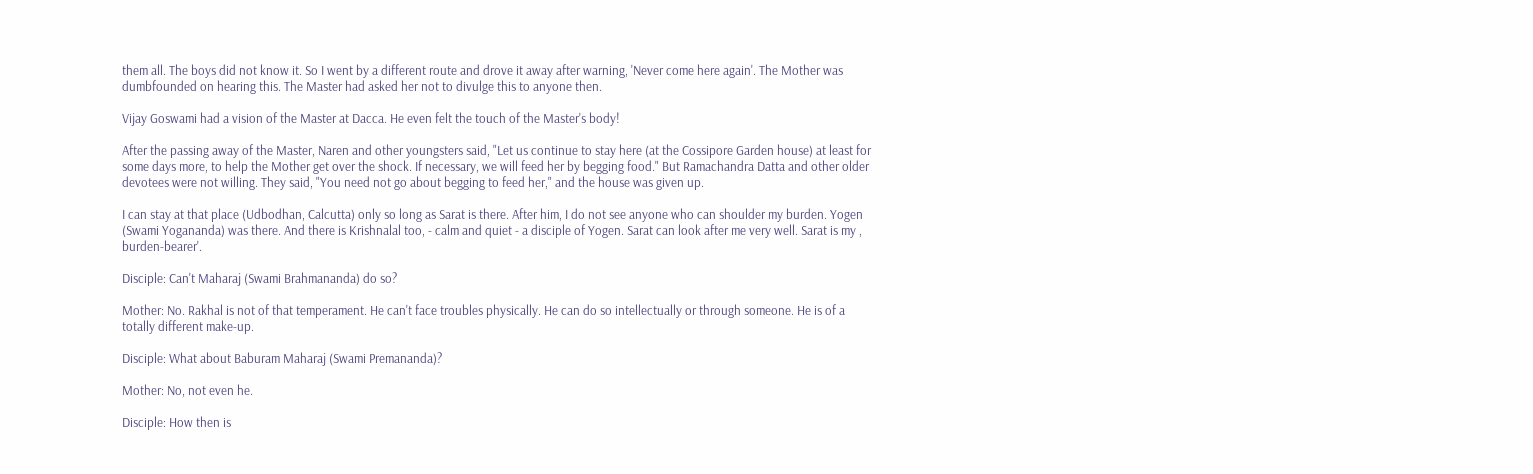them all. The boys did not know it. So I went by a different route and drove it away after warning, 'Never come here again'. The Mother was dumbfounded on hearing this. The Master had asked her not to divulge this to anyone then.

Vijay Goswami had a vision of the Master at Dacca. He even felt the touch of the Master's body!

After the passing away of the Master, Naren and other youngsters said, "Let us continue to stay here (at the Cossipore Garden house) at least for some days more, to help the Mother get over the shock. If necessary, we will feed her by begging food." But Ramachandra Datta and other older devotees were not willing. They said, "You need not go about begging to feed her," and the house was given up.

I can stay at that place (Udbodhan, Calcutta) only so long as Sarat is there. After him, I do not see anyone who can shoulder my burden. Yogen (Swami Yogananda) was there. And there is Krishnalal too, - calm and quiet - a disciple of Yogen. Sarat can look after me very well. Sarat is my , burden-bearer'.

Disciple: Can't Maharaj (Swami Brahmananda) do so?

Mother: No. Rakhal is not of that temperament. He can't face troubles physically. He can do so intellectually or through someone. He is of a totally different make-up.

Disciple: What about Baburam Maharaj (Swami Premananda)?

Mother: No, not even he.

Disciple: How then is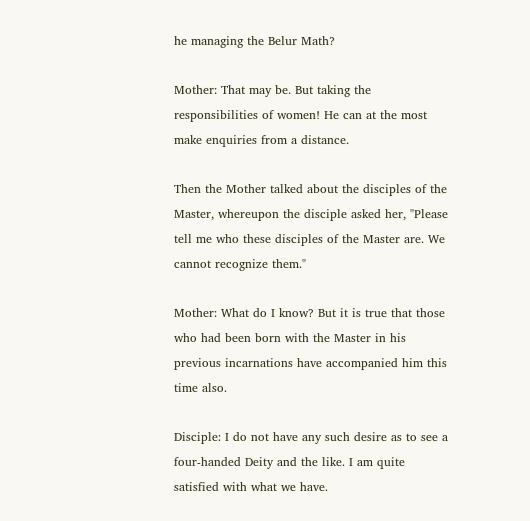he managing the Belur Math?

Mother: That may be. But taking the responsibilities of women! He can at the most make enquiries from a distance.

Then the Mother talked about the disciples of the Master, whereupon the disciple asked her, "Please tell me who these disciples of the Master are. We cannot recognize them."

Mother: What do I know? But it is true that those who had been born with the Master in his previous incarnations have accompanied him this time also.

Disciple: I do not have any such desire as to see a four-handed Deity and the like. I am quite satisfied with what we have.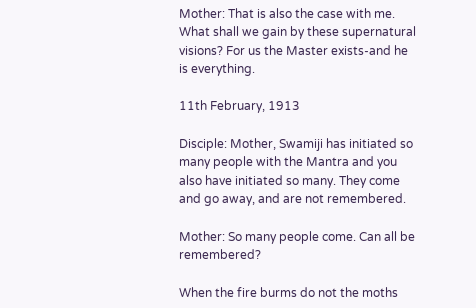Mother: That is also the case with me. What shall we gain by these supernatural visions? For us the Master exists-and he is everything.

11th February, 1913

Disciple: Mother, Swamiji has initiated so many people with the Mantra and you also have initiated so many. They come and go away, and are not remembered.

Mother: So many people come. Can all be remembered?

When the fire burms do not the moths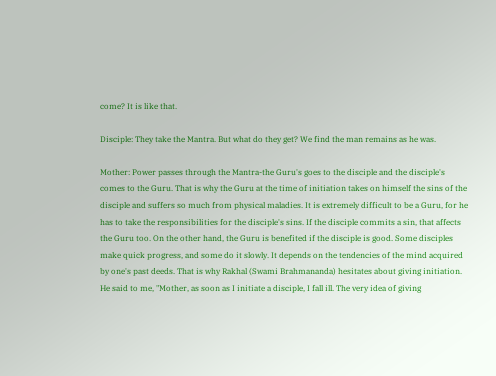come? It is like that.

Disciple: They take the Mantra. But what do they get? We find the man remains as he was.

Mother: Power passes through the Mantra-the Guru's goes to the disciple and the disciple's comes to the Guru. That is why the Guru at the time of initiation takes on himself the sins of the disciple and suffers so much from physical maladies. It is extremely difficult to be a Guru, for he has to take the responsibilities for the disciple's sins. If the disciple commits a sin, that affects the Guru too. On the other hand, the Guru is benefited if the disciple is good. Some disciples make quick progress, and some do it slowly. It depends on the tendencies of the mind acquired by one's past deeds. That is why Rakhal (Swami Brahmananda) hesitates about giving initiation. He said to me, "Mother, as soon as I initiate a disciple, I fall ill. The very idea of giving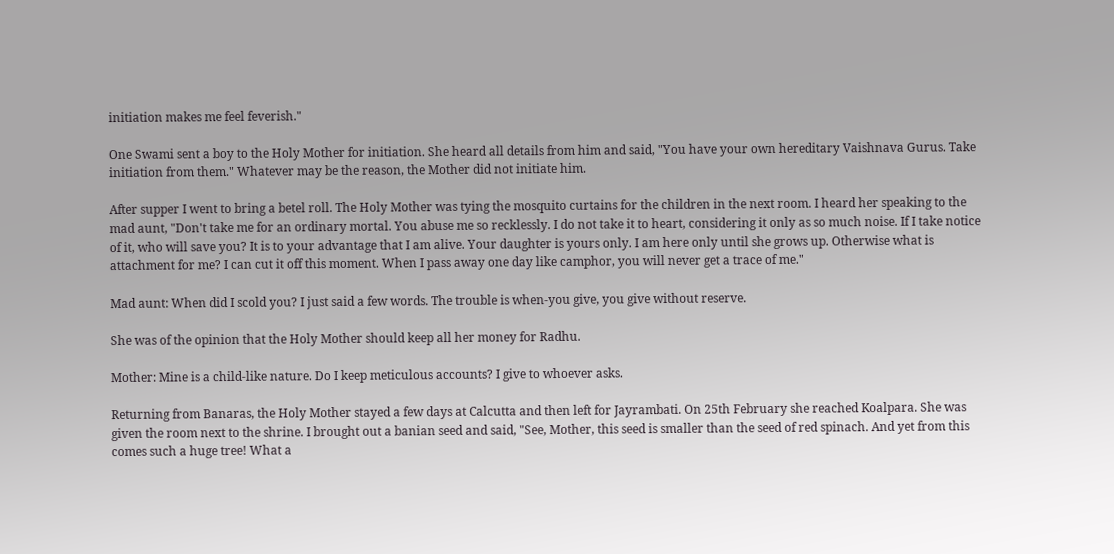initiation makes me feel feverish."

One Swami sent a boy to the Holy Mother for initiation. She heard all details from him and said, "You have your own hereditary Vaishnava Gurus. Take initiation from them." Whatever may be the reason, the Mother did not initiate him.

After supper I went to bring a betel roll. The Holy Mother was tying the mosquito curtains for the children in the next room. I heard her speaking to the mad aunt, "Don't take me for an ordinary mortal. You abuse me so recklessly. I do not take it to heart, considering it only as so much noise. If I take notice of it, who will save you? It is to your advantage that I am alive. Your daughter is yours only. I am here only until she grows up. Otherwise what is attachment for me? I can cut it off this moment. When I pass away one day like camphor, you will never get a trace of me."

Mad aunt: When did I scold you? I just said a few words. The trouble is when-you give, you give without reserve.

She was of the opinion that the Holy Mother should keep all her money for Radhu.

Mother: Mine is a child-like nature. Do I keep meticulous accounts? I give to whoever asks.

Returning from Banaras, the Holy Mother stayed a few days at Calcutta and then left for Jayrambati. On 25th February she reached Koalpara. She was given the room next to the shrine. I brought out a banian seed and said, "See, Mother, this seed is smaller than the seed of red spinach. And yet from this comes such a huge tree! What a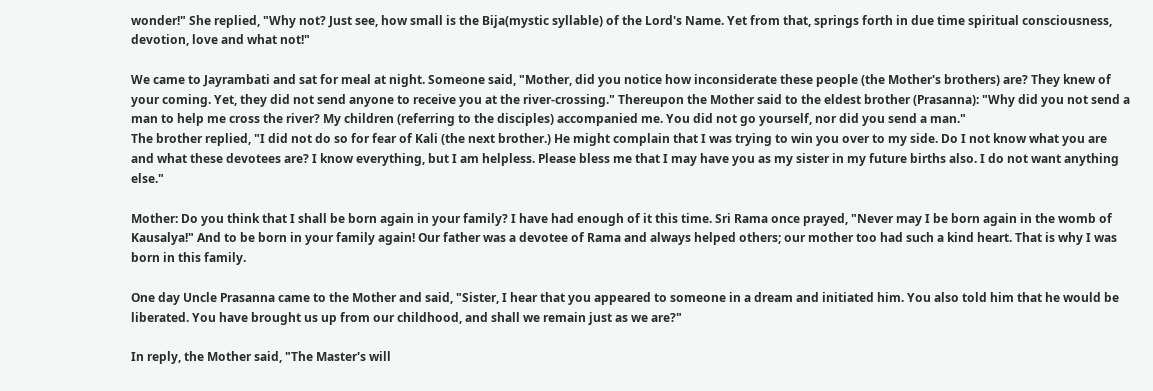wonder!" She replied, "Why not? Just see, how small is the Bija(mystic syllable) of the Lord's Name. Yet from that, springs forth in due time spiritual consciousness, devotion, love and what not!"

We came to Jayrambati and sat for meal at night. Someone said, "Mother, did you notice how inconsiderate these people (the Mother's brothers) are? They knew of your coming. Yet, they did not send anyone to receive you at the river-crossing." Thereupon the Mother said to the eldest brother (Prasanna): "Why did you not send a man to help me cross the river? My children (referring to the disciples) accompanied me. You did not go yourself, nor did you send a man."
The brother replied, "I did not do so for fear of Kali (the next brother.) He might complain that I was trying to win you over to my side. Do I not know what you are and what these devotees are? I know everything, but I am helpless. Please bless me that I may have you as my sister in my future births also. I do not want anything else."

Mother: Do you think that I shall be born again in your family? I have had enough of it this time. Sri Rama once prayed, "Never may I be born again in the womb of Kausalya!" And to be born in your family again! Our father was a devotee of Rama and always helped others; our mother too had such a kind heart. That is why I was born in this family.

One day Uncle Prasanna came to the Mother and said, "Sister, I hear that you appeared to someone in a dream and initiated him. You also told him that he would be liberated. You have brought us up from our childhood, and shall we remain just as we are?"

In reply, the Mother said, "The Master's will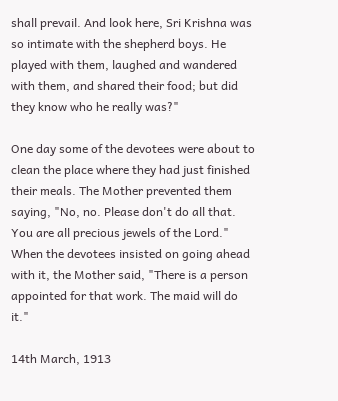shall prevail. And look here, Sri Krishna was so intimate with the shepherd boys. He played with them, laughed and wandered with them, and shared their food; but did they know who he really was?"

One day some of the devotees were about to clean the place where they had just finished their meals. The Mother prevented them saying, "No, no. Please don't do all that. You are all precious jewels of the Lord." When the devotees insisted on going ahead with it, the Mother said, "There is a person appointed for that work. The maid will do it."

14th March, 1913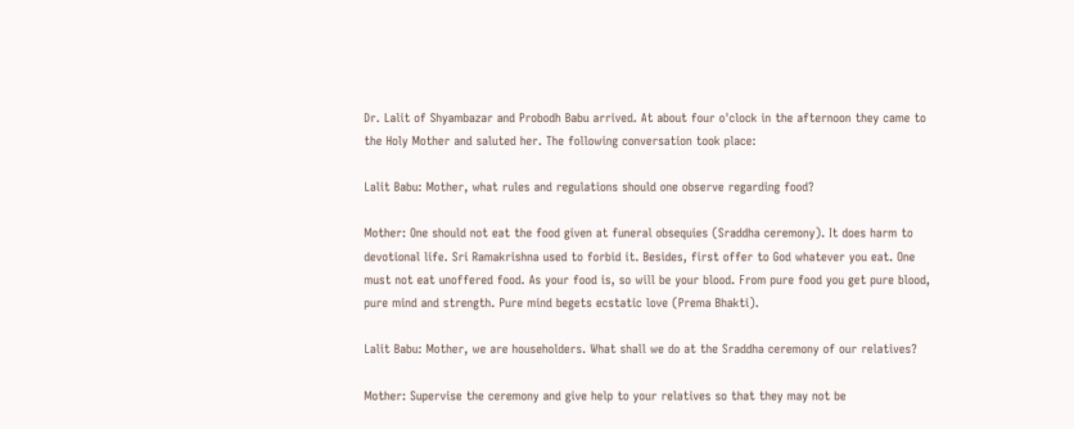Dr. Lalit of Shyambazar and Probodh Babu arrived. At about four o'clock in the afternoon they came to the Holy Mother and saluted her. The following conversation took place:

Lalit Babu: Mother, what rules and regulations should one observe regarding food?

Mother: One should not eat the food given at funeral obsequies (Sraddha ceremony). It does harm to devotional life. Sri Ramakrishna used to forbid it. Besides, first offer to God whatever you eat. One must not eat unoffered food. As your food is, so will be your blood. From pure food you get pure blood, pure mind and strength. Pure mind begets ecstatic love (Prema Bhakti).

Lalit Babu: Mother, we are householders. What shall we do at the Sraddha ceremony of our relatives?

Mother: Supervise the ceremony and give help to your relatives so that they may not be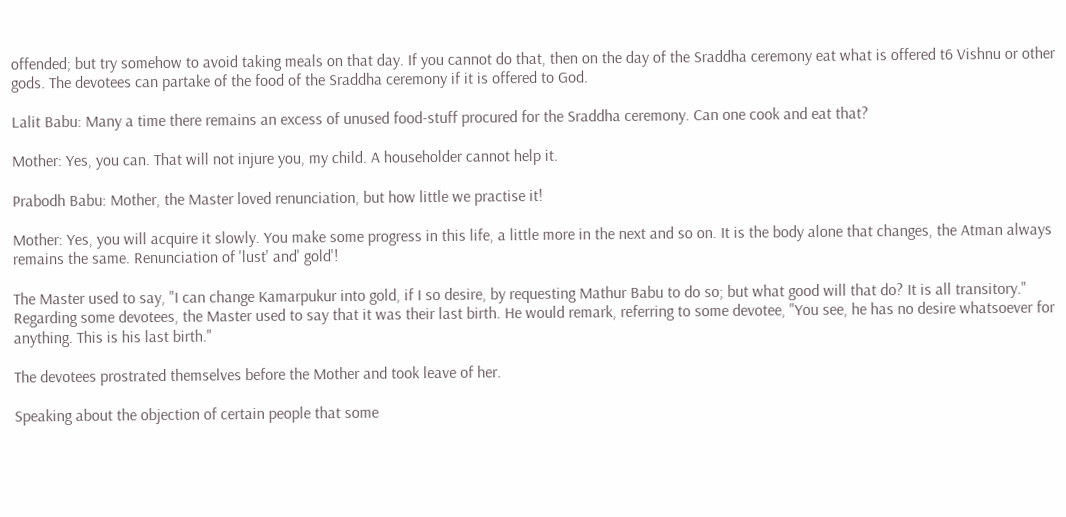offended; but try somehow to avoid taking meals on that day. If you cannot do that, then on the day of the Sraddha ceremony eat what is offered t6 Vishnu or other gods. The devotees can partake of the food of the Sraddha ceremony if it is offered to God.

Lalit Babu: Many a time there remains an excess of unused food-stuff procured for the Sraddha ceremony. Can one cook and eat that?

Mother: Yes, you can. That will not injure you, my child. A householder cannot help it.

Prabodh Babu: Mother, the Master loved renunciation, but how little we practise it!

Mother: Yes, you will acquire it slowly. You make some progress in this life, a little more in the next and so on. It is the body alone that changes, the Atman always remains the same. Renunciation of 'lust' and' gold'!

The Master used to say, "I can change Kamarpukur into gold, if I so desire, by requesting Mathur Babu to do so; but what good will that do? It is all transitory." Regarding some devotees, the Master used to say that it was their last birth. He would remark, referring to some devotee, "You see, he has no desire whatsoever for anything. This is his last birth."

The devotees prostrated themselves before the Mother and took leave of her.

Speaking about the objection of certain people that some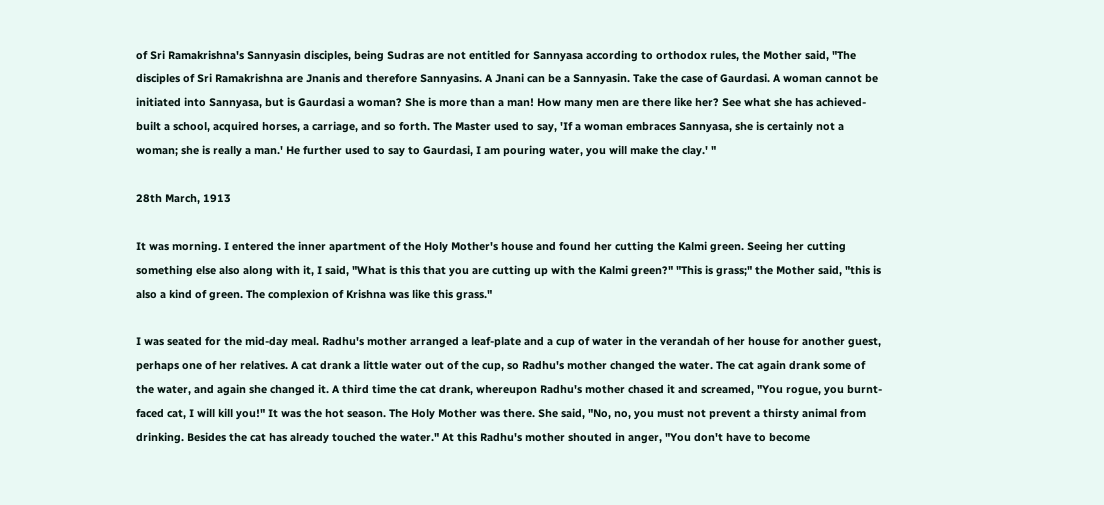of Sri Ramakrishna's Sannyasin disciples, being Sudras are not entitled for Sannyasa according to orthodox rules, the Mother said, "The disciples of Sri Ramakrishna are Jnanis and therefore Sannyasins. A Jnani can be a Sannyasin. Take the case of Gaurdasi. A woman cannot be initiated into Sannyasa, but is Gaurdasi a woman? She is more than a man! How many men are there like her? See what she has achieved-built a school, acquired horses, a carriage, and so forth. The Master used to say, 'If a woman embraces Sannyasa, she is certainly not a woman; she is really a man.' He further used to say to Gaurdasi, I am pouring water, you will make the clay.' "

28th March, 1913

It was morning. I entered the inner apartment of the Holy Mother's house and found her cutting the Kalmi green. Seeing her cutting something else also along with it, I said, "What is this that you are cutting up with the Kalmi green?" "This is grass;" the Mother said, "this is also a kind of green. The complexion of Krishna was like this grass."

I was seated for the mid-day meal. Radhu's mother arranged a leaf-plate and a cup of water in the verandah of her house for another guest, perhaps one of her relatives. A cat drank a little water out of the cup, so Radhu's mother changed the water. The cat again drank some of the water, and again she changed it. A third time the cat drank, whereupon Radhu's mother chased it and screamed, "You rogue, you burnt-faced cat, I will kill you!" It was the hot season. The Holy Mother was there. She said, "No, no, you must not prevent a thirsty animal from drinking. Besides the cat has already touched the water." At this Radhu's mother shouted in anger, "You don't have to become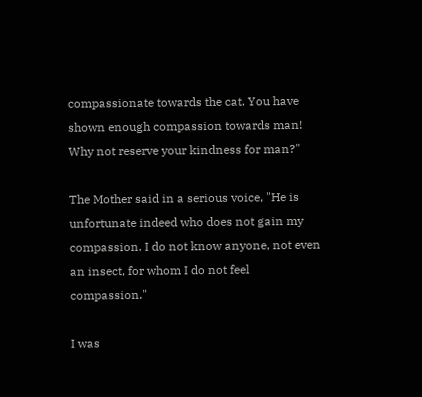compassionate towards the cat. You have shown enough compassion towards man! Why not reserve your kindness for man?"

The Mother said in a serious voice, "He is unfortunate indeed who does not gain my compassion. I do not know anyone, not even an insect, for whom I do not feel compassion."

I was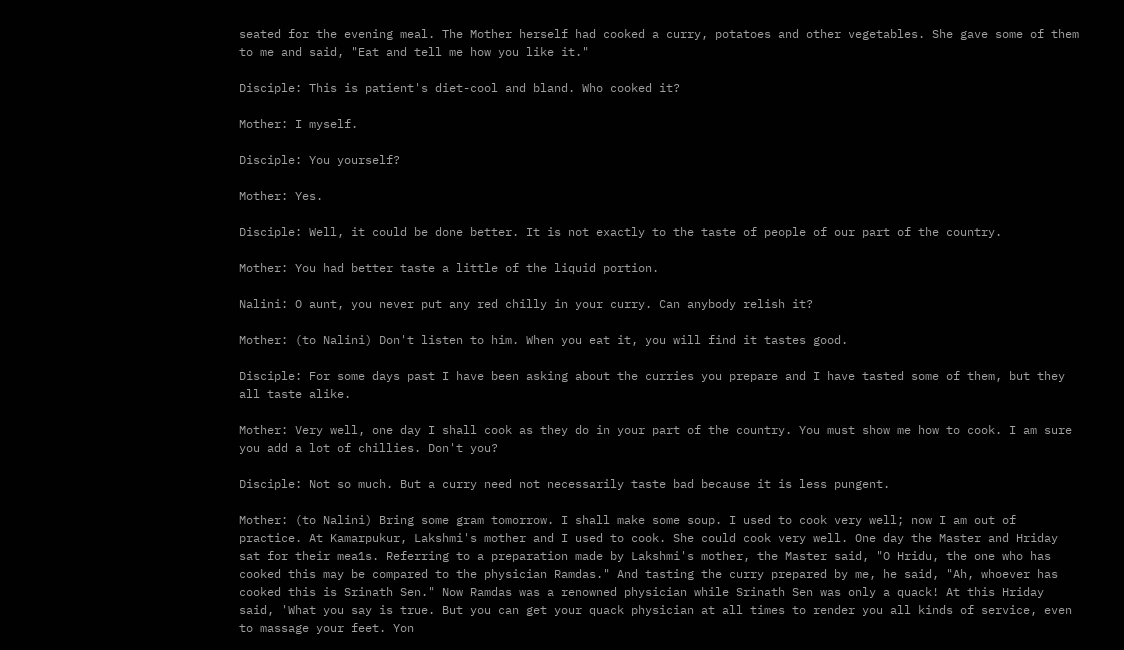seated for the evening meal. The Mother herself had cooked a curry, potatoes and other vegetables. She gave some of them to me and said, "Eat and tell me how you like it."

Disciple: This is patient's diet-cool and bland. Who cooked it?

Mother: I myself.

Disciple: You yourself?

Mother: Yes.

Disciple: Well, it could be done better. It is not exactly to the taste of people of our part of the country.

Mother: You had better taste a little of the liquid portion.

Nalini: O aunt, you never put any red chilly in your curry. Can anybody relish it?

Mother: (to Nalini) Don't listen to him. When you eat it, you will find it tastes good.

Disciple: For some days past I have been asking about the curries you prepare and I have tasted some of them, but they all taste alike.

Mother: Very well, one day I shall cook as they do in your part of the country. You must show me how to cook. I am sure you add a lot of chillies. Don't you?

Disciple: Not so much. But a curry need not necessarily taste bad because it is less pungent.

Mother: (to Nalini) Bring some gram tomorrow. I shall make some soup. I used to cook very well; now I am out of practice. At Kamarpukur, Lakshmi's mother and I used to cook. She could cook very well. One day the Master and Hriday sat for their mea1s. Referring to a preparation made by Lakshmi's mother, the Master said, "O Hridu, the one who has cooked this may be compared to the physician Ramdas." And tasting the curry prepared by me, he said, "Ah, whoever has cooked this is Srinath Sen." Now Ramdas was a renowned physician while Srinath Sen was only a quack! At this Hriday said, 'What you say is true. But you can get your quack physician at all times to render you all kinds of service, even to massage your feet. Yon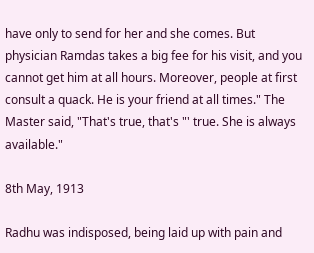have only to send for her and she comes. But physician Ramdas takes a big fee for his visit, and you cannot get him at all hours. Moreover, people at first consult a quack. He is your friend at all times." The Master said, "That's true, that's "' true. She is always available."

8th May, 1913

Radhu was indisposed, being laid up with pain and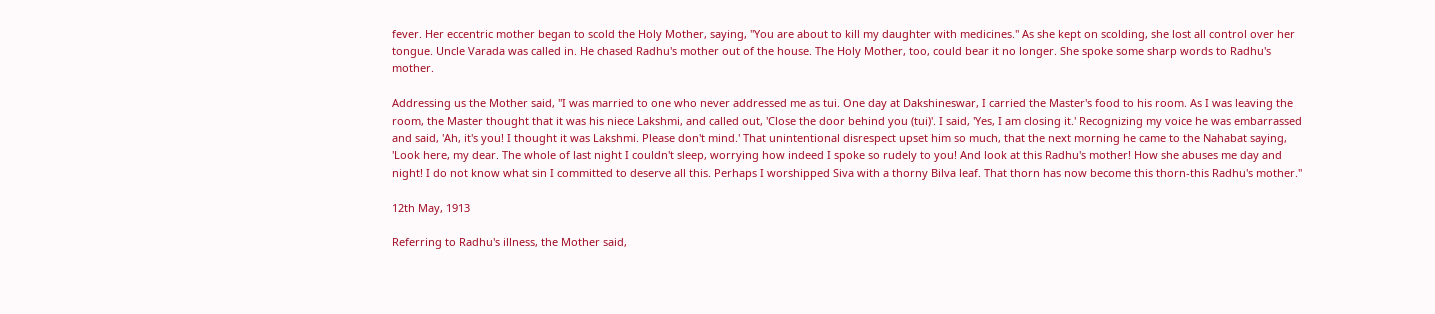fever. Her eccentric mother began to scold the Holy Mother, saying, "You are about to kill my daughter with medicines." As she kept on scolding, she lost all control over her tongue. Uncle Varada was called in. He chased Radhu's mother out of the house. The Holy Mother, too, could bear it no longer. She spoke some sharp words to Radhu's mother.

Addressing us the Mother said, "I was married to one who never addressed me as tui. One day at Dakshineswar, I carried the Master's food to his room. As I was leaving the room, the Master thought that it was his niece Lakshmi, and called out, 'Close the door behind you (tui)'. I said, 'Yes, I am closing it.' Recognizing my voice he was embarrassed and said, 'Ah, it's you! I thought it was Lakshmi. Please don't mind.' That unintentional disrespect upset him so much, that the next morning he came to the Nahabat saying, 'Look here, my dear. The whole of last night I couldn't sleep, worrying how indeed I spoke so rudely to you! And look at this Radhu's mother! How she abuses me day and night! I do not know what sin I committed to deserve all this. Perhaps I worshipped Siva with a thorny Bilva leaf. That thorn has now become this thorn-this Radhu's mother."

12th May, 1913

Referring to Radhu's illness, the Mother said,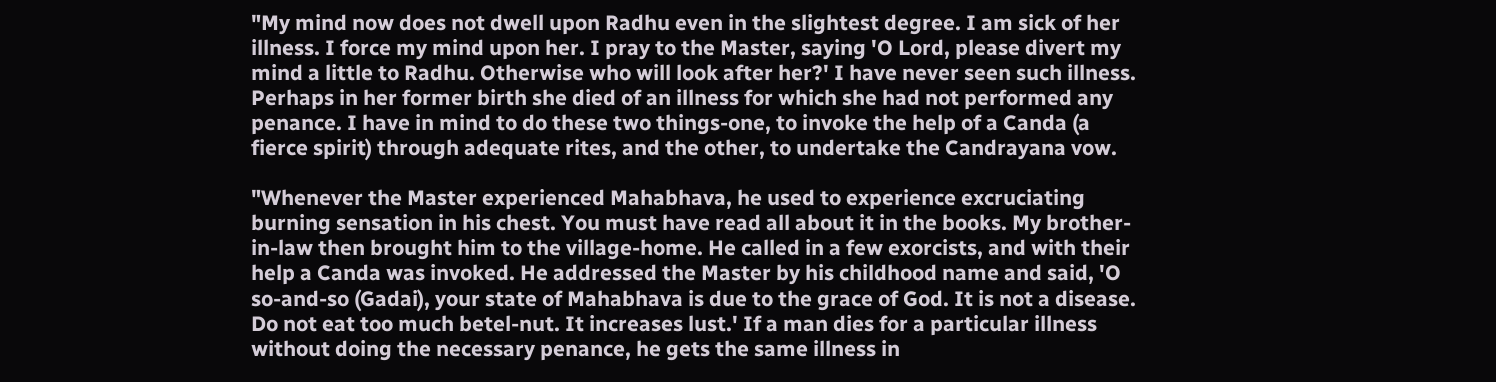"My mind now does not dwell upon Radhu even in the slightest degree. I am sick of her illness. I force my mind upon her. I pray to the Master, saying 'O Lord, please divert my mind a little to Radhu. Otherwise who will look after her?' I have never seen such illness. Perhaps in her former birth she died of an illness for which she had not performed any penance. I have in mind to do these two things-one, to invoke the help of a Canda (a fierce spirit) through adequate rites, and the other, to undertake the Candrayana vow.

"Whenever the Master experienced Mahabhava, he used to experience excruciating burning sensation in his chest. You must have read all about it in the books. My brother-in-law then brought him to the village-home. He called in a few exorcists, and with their help a Canda was invoked. He addressed the Master by his childhood name and said, 'O so-and-so (Gadai), your state of Mahabhava is due to the grace of God. It is not a disease. Do not eat too much betel-nut. It increases lust.' If a man dies for a particular illness without doing the necessary penance, he gets the same illness in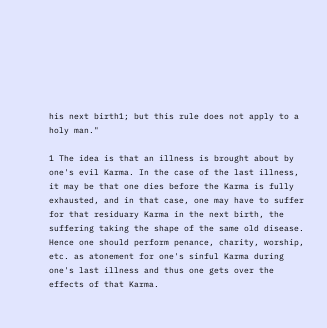his next birth1; but this rule does not apply to a holy man."

1 The idea is that an illness is brought about by one's evil Karma. In the case of the last illness, it may be that one dies before the Karma is fully exhausted, and in that case, one may have to suffer for that residuary Karma in the next birth, the suffering taking the shape of the same old disease. Hence one should perform penance, charity, worship, etc. as atonement for one's sinful Karma during one's last illness and thus one gets over the effects of that Karma.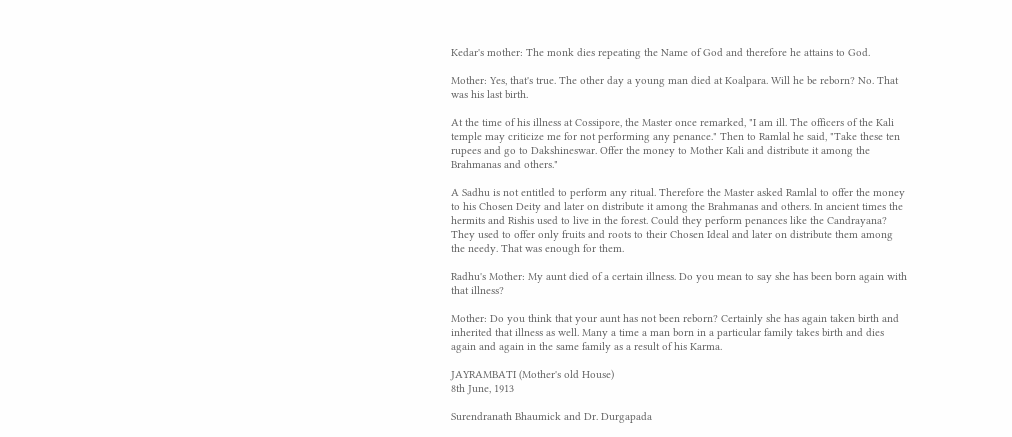Kedar's mother: The monk dies repeating the Name of God and therefore he attains to God.

Mother: Yes, that's true. The other day a young man died at Koalpara. Will he be reborn? No. That was his last birth.

At the time of his illness at Cossipore, the Master once remarked, "I am ill. The officers of the Kali temple may criticize me for not performing any penance." Then to Ramlal he said, "Take these ten rupees and go to Dakshineswar. Offer the money to Mother Kali and distribute it among the Brahmanas and others."

A Sadhu is not entitled to perform any ritual. Therefore the Master asked Ramlal to offer the money to his Chosen Deity and later on distribute it among the Brahmanas and others. In ancient times the hermits and Rishis used to live in the forest. Could they perform penances like the Candrayana? They used to offer only fruits and roots to their Chosen Ideal and later on distribute them among the needy. That was enough for them.

Radhu's Mother: My aunt died of a certain illness. Do you mean to say she has been born again with that illness?

Mother: Do you think that your aunt has not been reborn? Certainly she has again taken birth and inherited that illness as well. Many a time a man born in a particular family takes birth and dies again and again in the same family as a result of his Karma.

JAYRAMBATI (Mother's old House)
8th June, 1913

Surendranath Bhaumick and Dr. Durgapada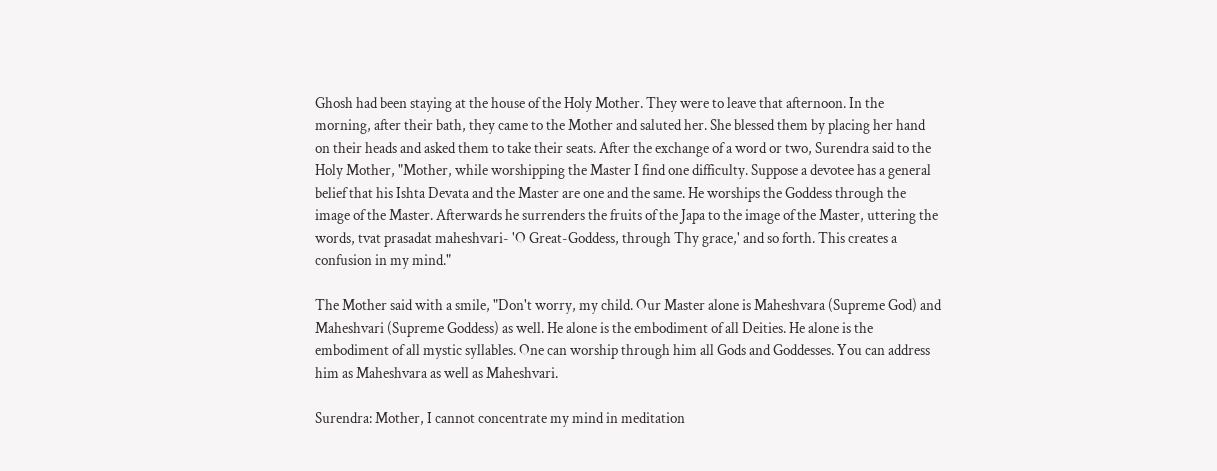Ghosh had been staying at the house of the Holy Mother. They were to leave that afternoon. In the morning, after their bath, they came to the Mother and saluted her. She blessed them by placing her hand on their heads and asked them to take their seats. After the exchange of a word or two, Surendra said to the Holy Mother, "Mother, while worshipping the Master I find one difficulty. Suppose a devotee has a general belief that his Ishta Devata and the Master are one and the same. He worships the Goddess through the image of the Master. Afterwards he surrenders the fruits of the Japa to the image of the Master, uttering the words, tvat prasadat maheshvari- 'O Great-Goddess, through Thy grace,' and so forth. This creates a confusion in my mind."

The Mother said with a smile, "Don't worry, my child. Our Master alone is Maheshvara (Supreme God) and Maheshvari (Supreme Goddess) as well. He alone is the embodiment of all Deities. He alone is the embodiment of all mystic syllables. One can worship through him all Gods and Goddesses. You can address him as Maheshvara as well as Maheshvari.

Surendra: Mother, I cannot concentrate my mind in meditation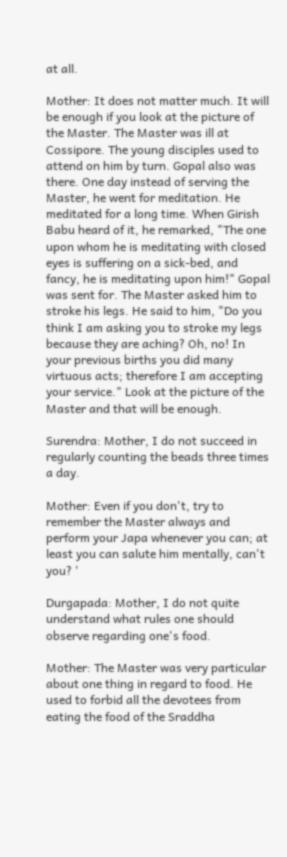at all.

Mother: It does not matter much. It will be enough if you look at the picture of the Master. The Master was ill at Cossipore. The young disciples used to attend on him by turn. Gopal also was there. One day instead of serving the Master, he went for meditation. He meditated for a long time. When Girish Babu heard of it, he remarked, "The one upon whom he is meditating with closed eyes is suffering on a sick-bed, and fancy, he is meditating upon him!" Gopal was sent for. The Master asked him to stroke his legs. He said to him, "Do you think I am asking you to stroke my legs because they are aching? Oh, no! In your previous births you did many virtuous acts; therefore I am accepting your service." Look at the picture of the Master and that will be enough.

Surendra: Mother, I do not succeed in regularly counting the beads three times a day.

Mother: Even if you don't, try to remember the Master always and perform your Japa whenever you can; at least you can salute him mentally, can't you? '

Durgapada: Mother, I do not quite understand what rules one should observe regarding one's food.

Mother: The Master was very particular about one thing in regard to food. He used to forbid all the devotees from eating the food of the Sraddha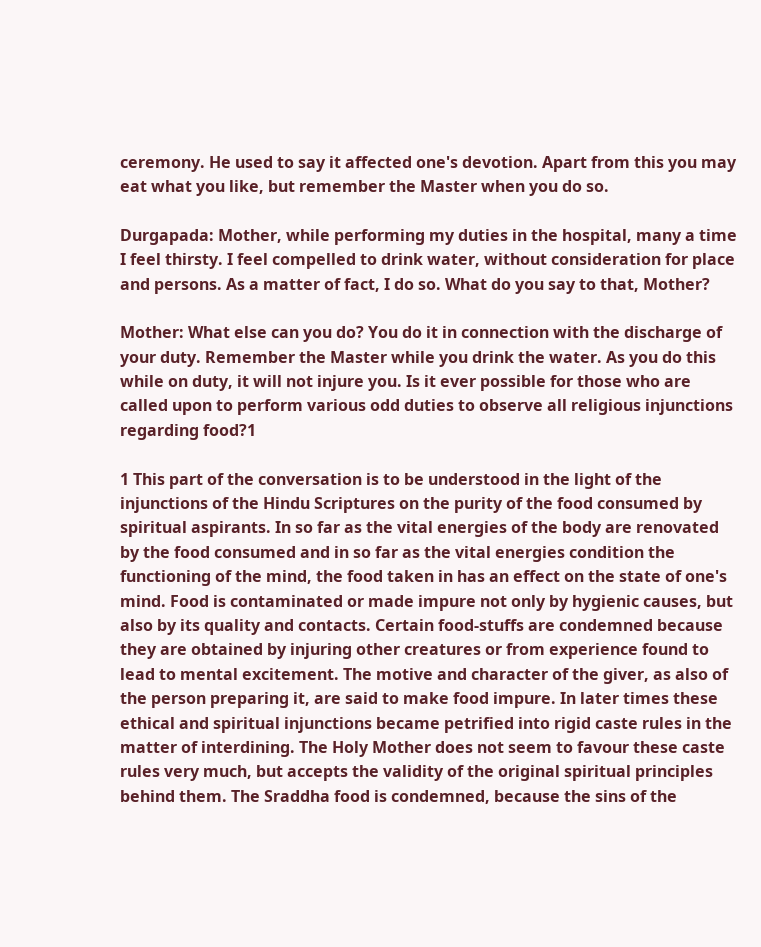ceremony. He used to say it affected one's devotion. Apart from this you may eat what you like, but remember the Master when you do so.

Durgapada: Mother, while performing my duties in the hospital, many a time I feel thirsty. I feel compelled to drink water, without consideration for place and persons. As a matter of fact, I do so. What do you say to that, Mother?

Mother: What else can you do? You do it in connection with the discharge of your duty. Remember the Master while you drink the water. As you do this while on duty, it will not injure you. Is it ever possible for those who are called upon to perform various odd duties to observe all religious injunctions regarding food?1

1 This part of the conversation is to be understood in the light of the injunctions of the Hindu Scriptures on the purity of the food consumed by spiritual aspirants. In so far as the vital energies of the body are renovated by the food consumed and in so far as the vital energies condition the functioning of the mind, the food taken in has an effect on the state of one's mind. Food is contaminated or made impure not only by hygienic causes, but also by its quality and contacts. Certain food-stuffs are condemned because they are obtained by injuring other creatures or from experience found to lead to mental excitement. The motive and character of the giver, as also of the person preparing it, are said to make food impure. In later times these ethical and spiritual injunctions became petrified into rigid caste rules in the matter of interdining. The Holy Mother does not seem to favour these caste rules very much, but accepts the validity of the original spiritual principles behind them. The Sraddha food is condemned, because the sins of the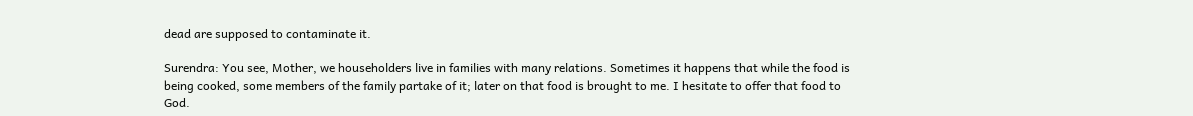dead are supposed to contaminate it.

Surendra: You see, Mother, we householders live in families with many relations. Sometimes it happens that while the food is being cooked, some members of the family partake of it; later on that food is brought to me. I hesitate to offer that food to God.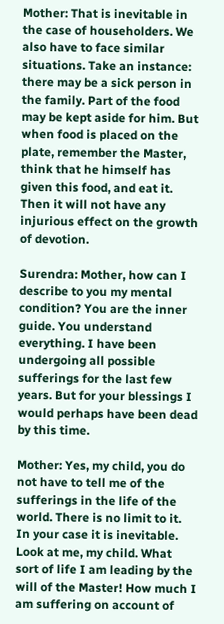Mother: That is inevitable in the case of householders. We also have to face similar situations. Take an instance: there may be a sick person in the family. Part of the food may be kept aside for him. But when food is placed on the plate, remember the Master, think that he himself has given this food, and eat it. Then it will not have any injurious effect on the growth of devotion.

Surendra: Mother, how can I describe to you my mental condition? You are the inner guide. You understand everything. I have been undergoing all possible sufferings for the last few years. But for your blessings I would perhaps have been dead by this time.

Mother: Yes, my child, you do not have to tell me of the sufferings in the life of the world. There is no limit to it. In your case it is inevitable. Look at me, my child. What sort of life I am leading by the will of the Master! How much I am suffering on account of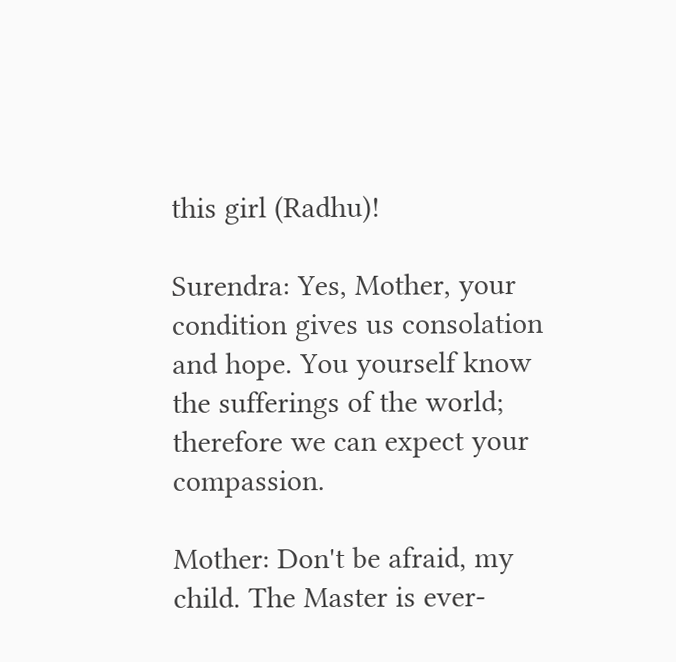this girl (Radhu)!

Surendra: Yes, Mother, your condition gives us consolation and hope. You yourself know the sufferings of the world; therefore we can expect your compassion.

Mother: Don't be afraid, my child. The Master is ever-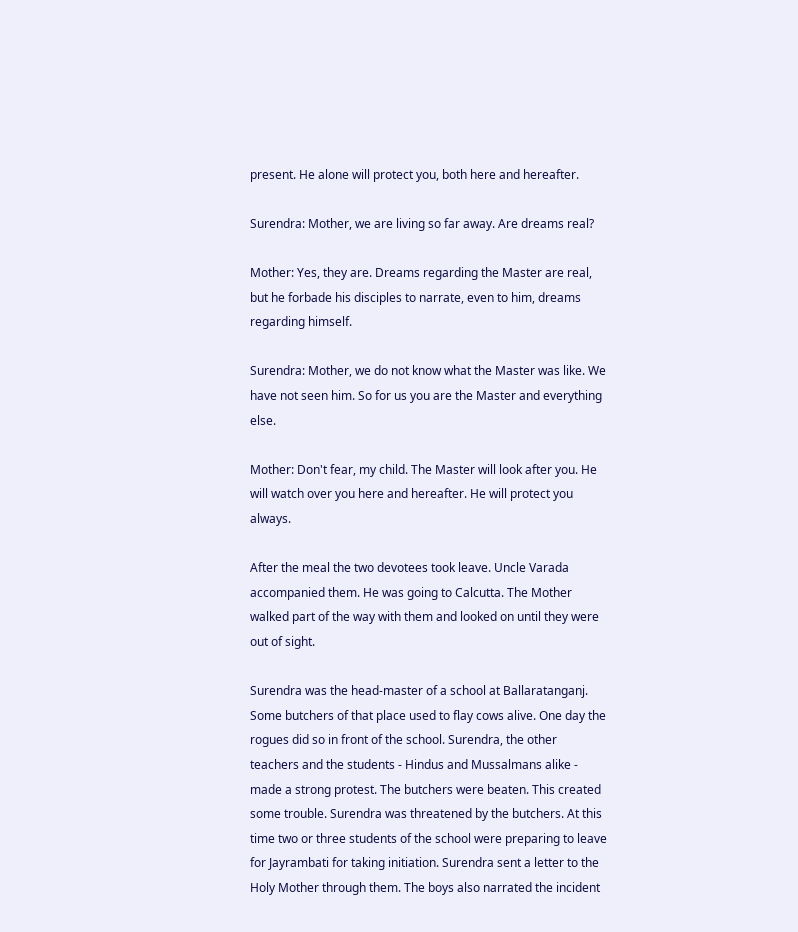present. He alone will protect you, both here and hereafter.

Surendra: Mother, we are living so far away. Are dreams real?

Mother: Yes, they are. Dreams regarding the Master are real, but he forbade his disciples to narrate, even to him, dreams regarding himself.

Surendra: Mother, we do not know what the Master was like. We have not seen him. So for us you are the Master and everything else.

Mother: Don't fear, my child. The Master will look after you. He will watch over you here and hereafter. He will protect you always.

After the meal the two devotees took leave. Uncle Varada accompanied them. He was going to Calcutta. The Mother walked part of the way with them and looked on until they were out of sight.

Surendra was the head-master of a school at Ballaratanganj. Some butchers of that place used to flay cows alive. One day the rogues did so in front of the school. Surendra, the other teachers and the students - Hindus and Mussalmans alike - made a strong protest. The butchers were beaten. This created some trouble. Surendra was threatened by the butchers. At this time two or three students of the school were preparing to leave for Jayrambati for taking initiation. Surendra sent a letter to the Holy Mother through them. The boys also narrated the incident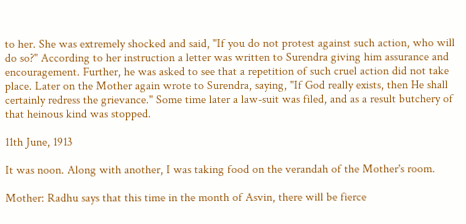to her. She was extremely shocked and said, "If you do not protest against such action, who will do so?" According to her instruction a letter was written to Surendra giving him assurance and encouragement. Further, he was asked to see that a repetition of such cruel action did not take place. Later on the Mother again wrote to Surendra, saying, "If God really exists, then He shall certainly redress the grievance." Some time later a law-suit was filed, and as a result butchery of that heinous kind was stopped.

11th June, 1913

It was noon. Along with another, I was taking food on the verandah of the Mother's room.

Mother: Radhu says that this time in the month of Asvin, there will be fierce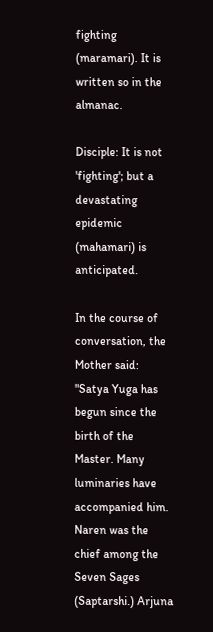fighting (maramari). It is written so in the almanac.

Disciple: It is not 'fighting'; but a devastating epidemic (mahamari) is anticipated.

In the course of conversation, the Mother said: "Satya Yuga has begun since the birth of the Master. Many luminaries have accompanied him. Naren was the chief among the Seven Sages (Saptarshi.) Arjuna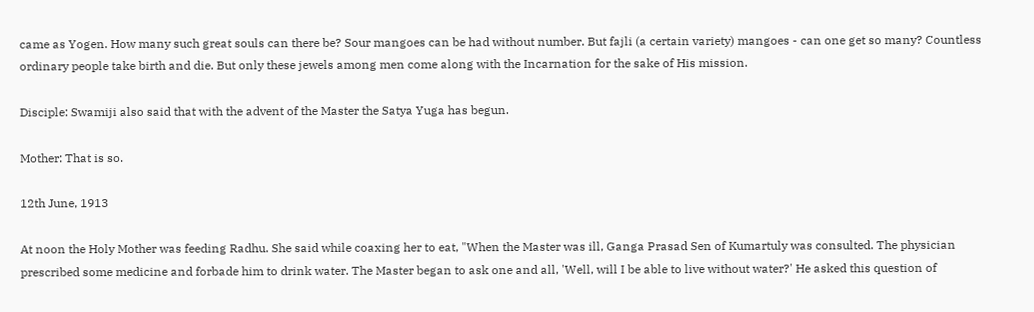came as Yogen. How many such great souls can there be? Sour mangoes can be had without number. But fajli (a certain variety) mangoes - can one get so many? Countless ordinary people take birth and die. But only these jewels among men come along with the Incarnation for the sake of His mission.

Disciple: Swamiji also said that with the advent of the Master the Satya Yuga has begun.

Mother: That is so.

12th June, 1913

At noon the Holy Mother was feeding Radhu. She said while coaxing her to eat, "When the Master was ill, Ganga Prasad Sen of Kumartuly was consulted. The physician prescribed some medicine and forbade him to drink water. The Master began to ask one and all, 'Well, will I be able to live without water?' He asked this question of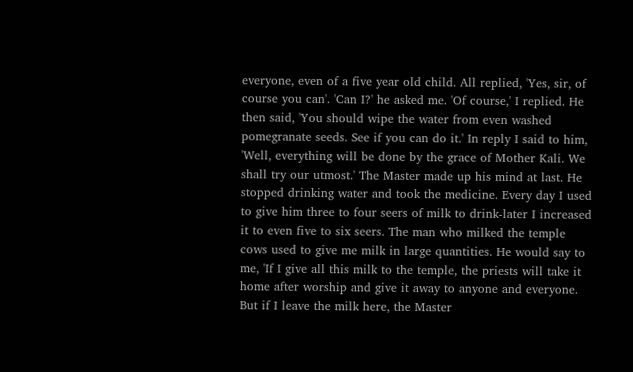everyone, even of a five year old child. All replied, 'Yes, sir, of course you can'. 'Can I?' he asked me. 'Of course,' I replied. He then said, 'You should wipe the water from even washed pomegranate seeds. See if you can do it.' In reply I said to him, 'Well, everything will be done by the grace of Mother Kali. We shall try our utmost.' The Master made up his mind at last. He stopped drinking water and took the medicine. Every day I used to give him three to four seers of milk to drink-later I increased it to even five to six seers. The man who milked the temple cows used to give me milk in large quantities. He would say to me, 'If I give all this milk to the temple, the priests will take it home after worship and give it away to anyone and everyone. But if I leave the milk here, the Master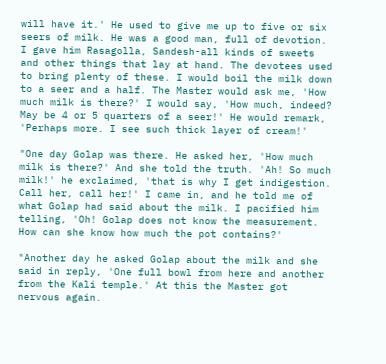will have it.' He used to give me up to five or six seers of milk. He was a good man, full of devotion. I gave him Rasagolla, Sandesh-all kinds of sweets and other things that lay at hand. The devotees used to bring plenty of these. I would boil the milk down to a seer and a half. The Master would ask me, 'How much milk is there?' I would say, 'How much, indeed? May be 4 or 5 quarters of a seer!' He would remark, 'Perhaps more. I see such thick layer of cream!'

"One day Golap was there. He asked her, 'How much milk is there?' And she told the truth. 'Ah! So much milk!' he exclaimed, 'that is why I get indigestion. Call her, call her!' I came in, and he told me of what Golap had said about the milk. I pacified him telling, 'Oh! Golap does not know the measurement. How can she know how much the pot contains?'

"Another day he asked Golap about the milk and she said in reply, 'One full bowl from here and another from the Kali temple.' At this the Master got nervous again.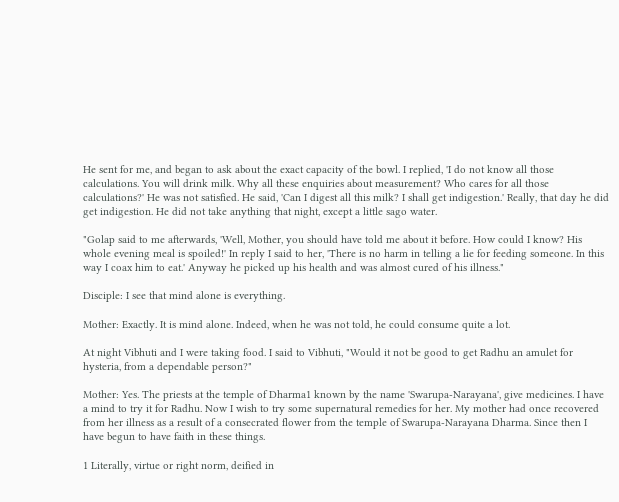He sent for me, and began to ask about the exact capacity of the bowl. I replied, 'I do not know all those calculations. You will drink milk. Why all these enquiries about measurement? Who cares for all those calculations?' He was not satisfied. He said, 'Can I digest all this milk? I shall get indigestion.' Really, that day he did get indigestion. He did not take anything that night, except a little sago water.

"Golap said to me afterwards, 'Well, Mother, you should have told me about it before. How could I know? His whole evening meal is spoiled!' In reply I said to her, 'There is no harm in telling a lie for feeding someone. In this way I coax him to eat.' Anyway he picked up his health and was almost cured of his illness."

Disciple: I see that mind alone is everything.

Mother: Exactly. It is mind alone. Indeed, when he was not told, he could consume quite a lot.

At night Vibhuti and I were taking food. I said to Vibhuti, "Would it not be good to get Radhu an amulet for hysteria, from a dependable person?"

Mother: Yes. The priests at the temple of Dharma1 known by the name 'Swarupa-Narayana', give medicines. I have a mind to try it for Radhu. Now I wish to try some supernatural remedies for her. My mother had once recovered from her illness as a result of a consecrated flower from the temple of Swarupa-Narayana Dharma. Since then I have begun to have faith in these things.

1 Literally, virtue or right norm, deified in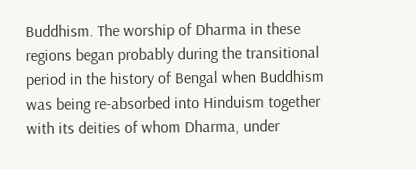Buddhism. The worship of Dharma in these regions began probably during the transitional period in the history of Bengal when Buddhism was being re-absorbed into Hinduism together with its deities of whom Dharma, under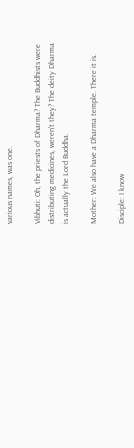various names, was one.

Vibhuti: Oh, the priests of Dharma? The Buddhists were distributing medicines, weren't they? The deity Dharma is actually the Lord Buddha.

Mother: We also have a Dharma temple. There it is.

Disciple: I know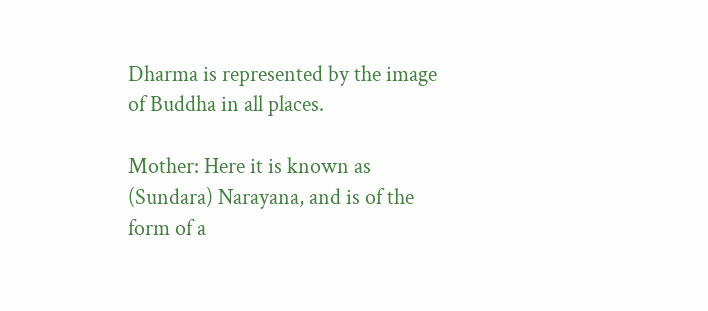Dharma is represented by the image of Buddha in all places.

Mother: Here it is known as (Sundara) Narayana, and is of the form of a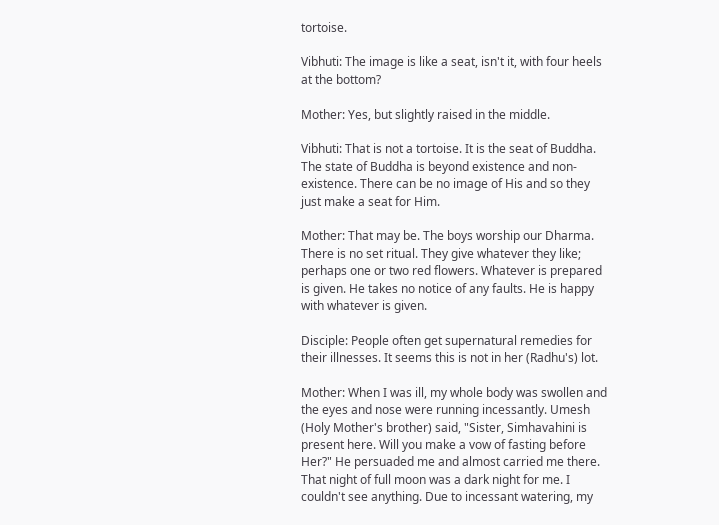tortoise.

Vibhuti: The image is like a seat, isn't it, with four heels at the bottom?

Mother: Yes, but slightly raised in the middle.

Vibhuti: That is not a tortoise. It is the seat of Buddha. The state of Buddha is beyond existence and non-existence. There can be no image of His and so they just make a seat for Him.

Mother: That may be. The boys worship our Dharma. There is no set ritual. They give whatever they like; perhaps one or two red flowers. Whatever is prepared is given. He takes no notice of any faults. He is happy with whatever is given.

Disciple: People often get supernatural remedies for their illnesses. It seems this is not in her (Radhu's) lot.

Mother: When I was ill, my whole body was swollen and the eyes and nose were running incessantly. Umesh (Holy Mother's brother) said, "Sister, Simhavahini is present here. Will you make a vow of fasting before Her?" He persuaded me and almost carried me there. That night of full moon was a dark night for me. I couldn't see anything. Due to incessant watering, my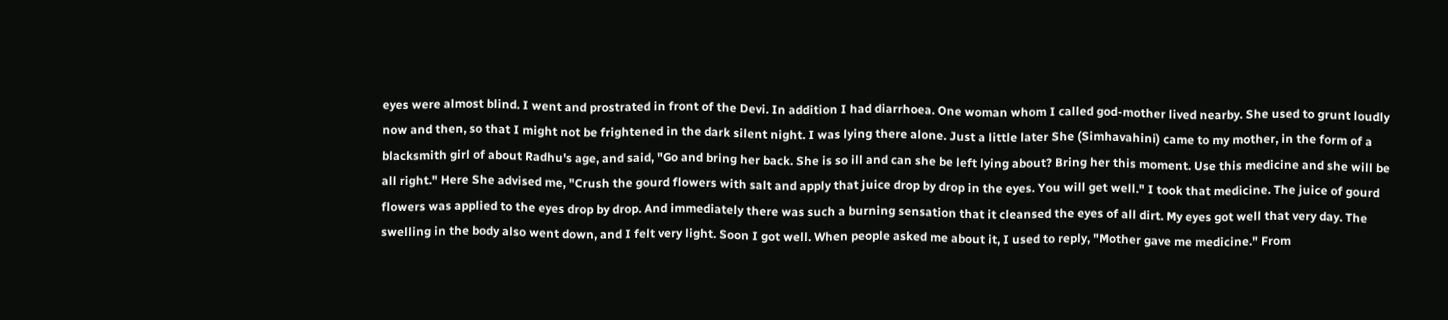eyes were almost blind. I went and prostrated in front of the Devi. In addition I had diarrhoea. One woman whom I called god-mother lived nearby. She used to grunt loudly now and then, so that I might not be frightened in the dark silent night. I was lying there alone. Just a little later She (Simhavahini) came to my mother, in the form of a blacksmith girl of about Radhu's age, and said, "Go and bring her back. She is so ill and can she be left lying about? Bring her this moment. Use this medicine and she will be all right." Here She advised me, "Crush the gourd flowers with salt and apply that juice drop by drop in the eyes. You will get well." I took that medicine. The juice of gourd flowers was applied to the eyes drop by drop. And immediately there was such a burning sensation that it cleansed the eyes of all dirt. My eyes got well that very day. The swelling in the body also went down, and I felt very light. Soon I got well. When people asked me about it, I used to reply, "Mother gave me medicine." From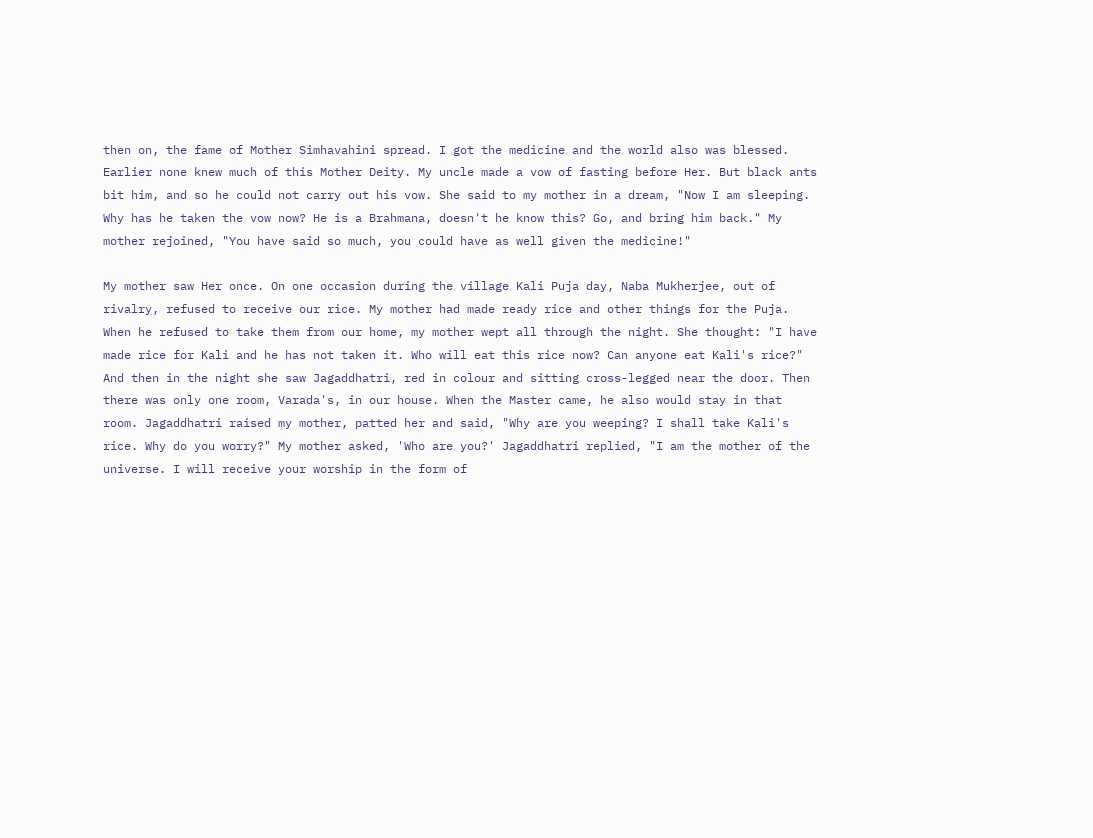then on, the fame of Mother Simhavahini spread. I got the medicine and the world also was blessed. Earlier none knew much of this Mother Deity. My uncle made a vow of fasting before Her. But black ants bit him, and so he could not carry out his vow. She said to my mother in a dream, "Now I am sleeping. Why has he taken the vow now? He is a Brahmana, doesn't he know this? Go, and bring him back." My mother rejoined, "You have said so much, you could have as well given the medicine!"

My mother saw Her once. On one occasion during the village Kali Puja day, Naba Mukherjee, out of rivalry, refused to receive our rice. My mother had made ready rice and other things for the Puja. When he refused to take them from our home, my mother wept all through the night. She thought: "I have made rice for Kali and he has not taken it. Who will eat this rice now? Can anyone eat Kali's rice?" And then in the night she saw Jagaddhatri, red in colour and sitting cross-legged near the door. Then there was only one room, Varada's, in our house. When the Master came, he also would stay in that room. Jagaddhatri raised my mother, patted her and said, "Why are you weeping? I shall take Kali's rice. Why do you worry?" My mother asked, 'Who are you?' Jagaddhatri replied, "I am the mother of the universe. I will receive your worship in the form of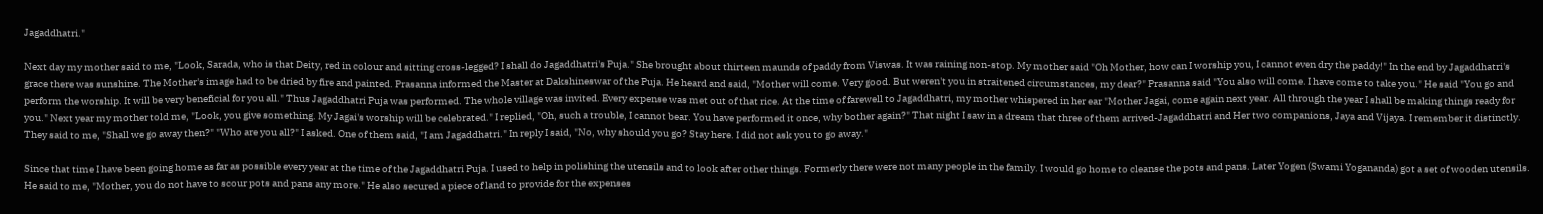Jagaddhatri."

Next day my mother said to me, "Look, Sarada, who is that Deity, red in colour and sitting cross-legged? I shall do Jagaddhatri's Puja." She brought about thirteen maunds of paddy from Viswas. It was raining non-stop. My mother said "Oh Mother, how can I worship you, I cannot even dry the paddy!" In the end by Jagaddhatri's grace there was sunshine. The Mother's image had to be dried by fire and painted. Prasanna informed the Master at Dakshineswar of the Puja. He heard and said, "Mother will come. Very good. But weren't you in straitened circumstances, my dear?" Prasanna said "You also will come. I have come to take you." He said "You go and perform the worship. It will be very beneficial for you all." Thus Jagaddhatri Puja was performed. The whole village was invited. Every expense was met out of that rice. At the time of farewell to Jagaddhatri, my mother whispered in her ear "Mother Jagai, come again next year. All through the year I shall be making things ready for you." Next year my mother told me, "Look, you give something. My Jagai's worship will be celebrated." I replied, "Oh, such a trouble, I cannot bear. You have performed it once, why bother again?" That night I saw in a dream that three of them arrived-Jagaddhatri and Her two companions, Jaya and Vijaya. I remember it distinctly. They said to me, "Shall we go away then?" "Who are you all?" I asked. One of them said, "I am Jagaddhatri." In reply I said, "No, why should you go? Stay here. I did not ask you to go away."

Since that time I have been going home as far as possible every year at the time of the Jagaddhatri Puja. I used to help in polishing the utensils and to look after other things. Formerly there were not many people in the family. I would go home to cleanse the pots and pans. Later Yogen (Swami Yogananda) got a set of wooden utensils. He said to me, "Mother, you do not have to scour pots and pans any more." He also secured a piece of land to provide for the expenses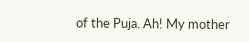of the Puja. Ah! My mother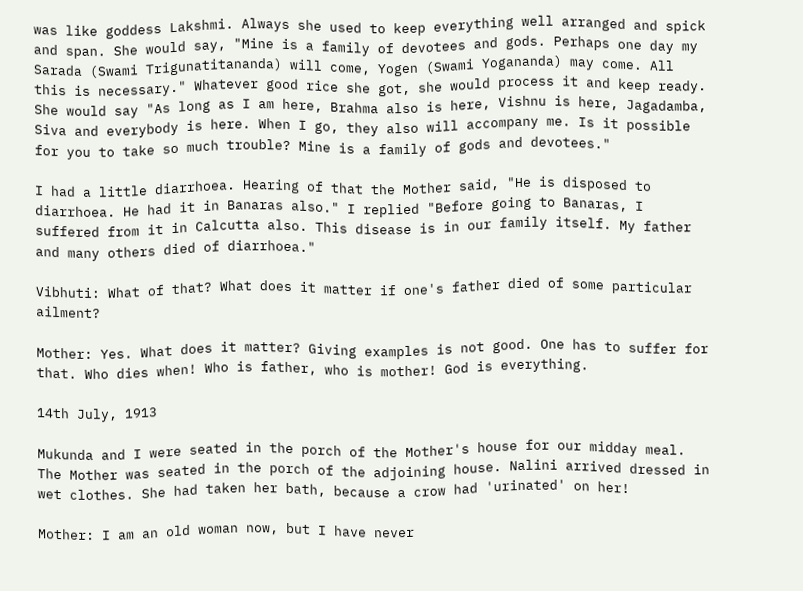was like goddess Lakshmi. Always she used to keep everything well arranged and spick and span. She would say, "Mine is a family of devotees and gods. Perhaps one day my Sarada (Swami Trigunatitananda) will come, Yogen (Swami Yogananda) may come. All this is necessary." Whatever good rice she got, she would process it and keep ready. She would say "As long as I am here, Brahma also is here, Vishnu is here, Jagadamba, Siva and everybody is here. When I go, they also will accompany me. Is it possible for you to take so much trouble? Mine is a family of gods and devotees."

I had a little diarrhoea. Hearing of that the Mother said, "He is disposed to diarrhoea. He had it in Banaras also." I replied "Before going to Banaras, I suffered from it in Calcutta also. This disease is in our family itself. My father and many others died of diarrhoea."

Vibhuti: What of that? What does it matter if one's father died of some particular ailment?

Mother: Yes. What does it matter? Giving examples is not good. One has to suffer for that. Who dies when! Who is father, who is mother! God is everything.

14th July, 1913

Mukunda and I were seated in the porch of the Mother's house for our midday meal. The Mother was seated in the porch of the adjoining house. Nalini arrived dressed in wet clothes. She had taken her bath, because a crow had 'urinated' on her!

Mother: I am an old woman now, but I have never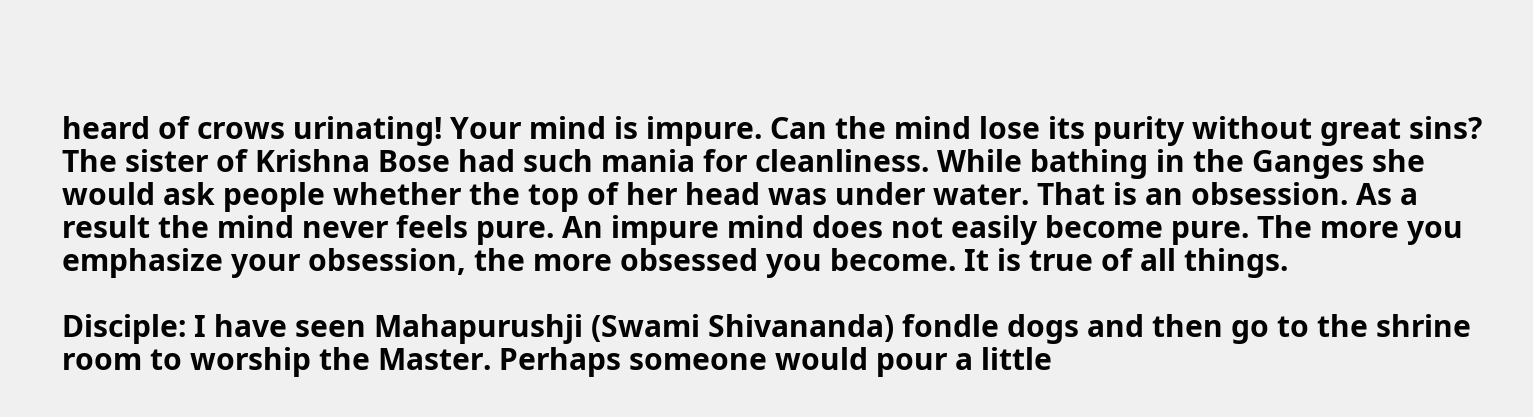heard of crows urinating! Your mind is impure. Can the mind lose its purity without great sins? The sister of Krishna Bose had such mania for cleanliness. While bathing in the Ganges she would ask people whether the top of her head was under water. That is an obsession. As a result the mind never feels pure. An impure mind does not easily become pure. The more you emphasize your obsession, the more obsessed you become. It is true of all things.

Disciple: I have seen Mahapurushji (Swami Shivananda) fondle dogs and then go to the shrine room to worship the Master. Perhaps someone would pour a little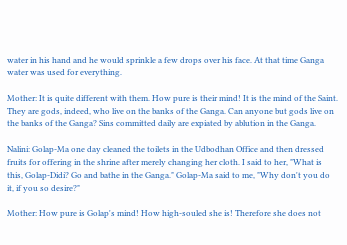water in his hand and he would sprinkle a few drops over his face. At that time Ganga water was used for everything.

Mother: It is quite different with them. How pure is their mind! It is the mind of the Saint. They are gods, indeed, who live on the banks of the Ganga. Can anyone but gods live on the banks of the Ganga? Sins committed daily are expiated by ablution in the Ganga.

Nalini: Golap-Ma one day cleaned the toilets in the Udbodhan Office and then dressed fruits for offering in the shrine after merely changing her cloth. I said to her, "What is this, Golap-Didi? Go and bathe in the Ganga." Golap-Ma said to me, "Why don't you do it, if you so desire?"

Mother: How pure is Golap's mind! How high-souled she is! Therefore she does not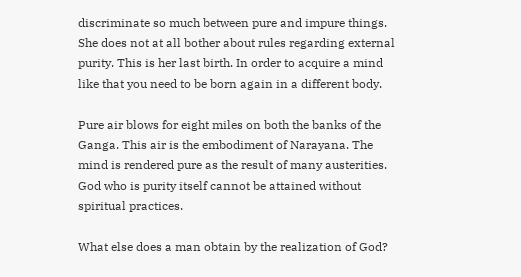discriminate so much between pure and impure things. She does not at all bother about rules regarding external purity. This is her last birth. In order to acquire a mind like that you need to be born again in a different body.

Pure air blows for eight miles on both the banks of the Ganga. This air is the embodiment of Narayana. The mind is rendered pure as the result of many austerities. God who is purity itself cannot be attained without spiritual practices.

What else does a man obtain by the realization of God?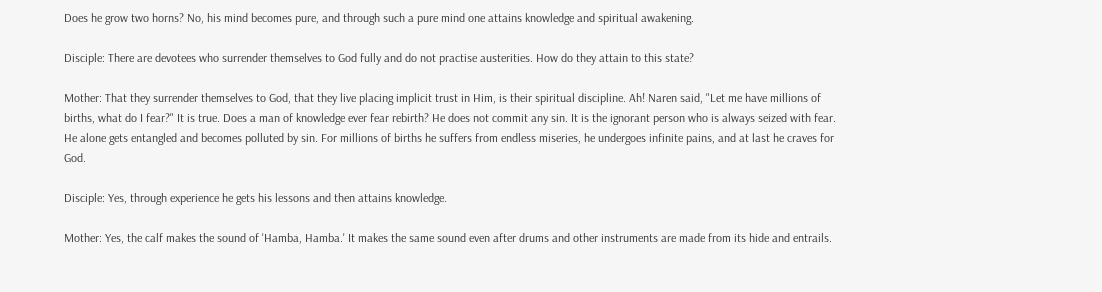Does he grow two horns? No, his mind becomes pure, and through such a pure mind one attains knowledge and spiritual awakening.

Disciple: There are devotees who surrender themselves to God fully and do not practise austerities. How do they attain to this state?

Mother: That they surrender themselves to God, that they live placing implicit trust in Him, is their spiritual discipline. Ah! Naren said, "Let me have millions of births, what do I fear?" It is true. Does a man of knowledge ever fear rebirth? He does not commit any sin. It is the ignorant person who is always seized with fear. He alone gets entangled and becomes polluted by sin. For millions of births he suffers from endless miseries, he undergoes infinite pains, and at last he craves for God.

Disciple: Yes, through experience he gets his lessons and then attains knowledge.

Mother: Yes, the calf makes the sound of 'Hamba, Hamba.' It makes the same sound even after drums and other instruments are made from its hide and entrails.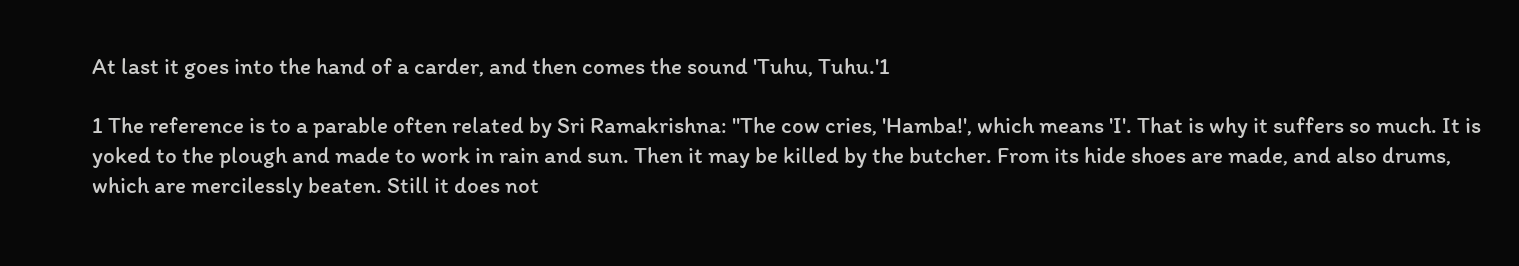At last it goes into the hand of a carder, and then comes the sound 'Tuhu, Tuhu.'1

1 The reference is to a parable often related by Sri Ramakrishna: "The cow cries, 'Hamba!', which means 'I'. That is why it suffers so much. It is yoked to the plough and made to work in rain and sun. Then it may be killed by the butcher. From its hide shoes are made, and also drums, which are mercilessly beaten. Still it does not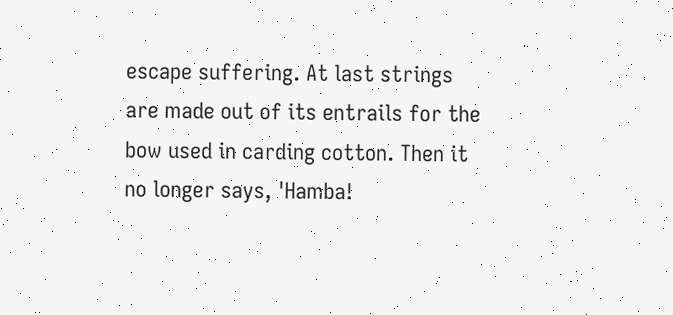escape suffering. At last strings are made out of its entrails for the bow used in carding cotton. Then it no longer says, 'Hamba!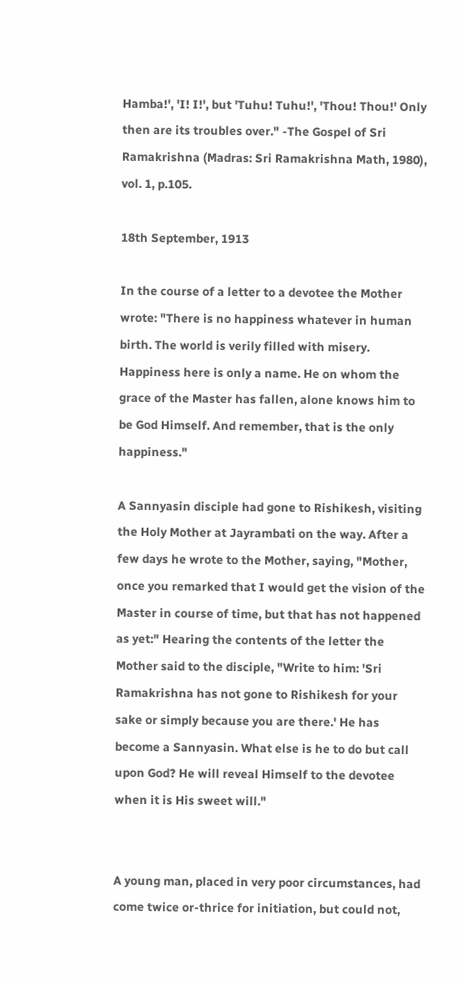Hamba!', 'I! I!', but 'Tuhu! Tuhu!', 'Thou! Thou!' Only then are its troubles over." -The Gospel of Sri Ramakrishna (Madras: Sri Ramakrishna Math, 1980), vol. 1, p.105.

18th September, 1913

In the course of a letter to a devotee the Mother wrote: "There is no happiness whatever in human birth. The world is verily filled with misery. Happiness here is only a name. He on whom the grace of the Master has fallen, alone knows him to be God Himself. And remember, that is the only happiness."

A Sannyasin disciple had gone to Rishikesh, visiting the Holy Mother at Jayrambati on the way. After a few days he wrote to the Mother, saying, "Mother, once you remarked that I would get the vision of the Master in course of time, but that has not happened as yet:" Hearing the contents of the letter the Mother said to the disciple, "Write to him: 'Sri Ramakrishna has not gone to Rishikesh for your sake or simply because you are there.' He has become a Sannyasin. What else is he to do but call upon God? He will reveal Himself to the devotee when it is His sweet will."


A young man, placed in very poor circumstances, had come twice or-thrice for initiation, but could not,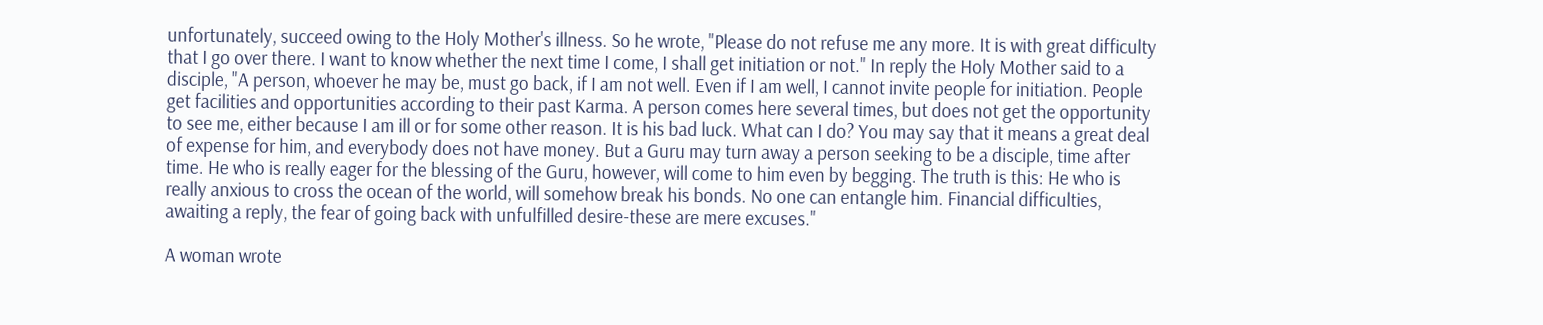unfortunately, succeed owing to the Holy Mother's illness. So he wrote, "Please do not refuse me any more. It is with great difficulty that I go over there. I want to know whether the next time I come, I shall get initiation or not." In reply the Holy Mother said to a disciple, "A person, whoever he may be, must go back, if I am not well. Even if I am well, I cannot invite people for initiation. People get facilities and opportunities according to their past Karma. A person comes here several times, but does not get the opportunity to see me, either because I am ill or for some other reason. It is his bad luck. What can I do? You may say that it means a great deal of expense for him, and everybody does not have money. But a Guru may turn away a person seeking to be a disciple, time after time. He who is really eager for the blessing of the Guru, however, will come to him even by begging. The truth is this: He who is really anxious to cross the ocean of the world, will somehow break his bonds. No one can entangle him. Financial difficulties, awaiting a reply, the fear of going back with unfulfilled desire-these are mere excuses."

A woman wrote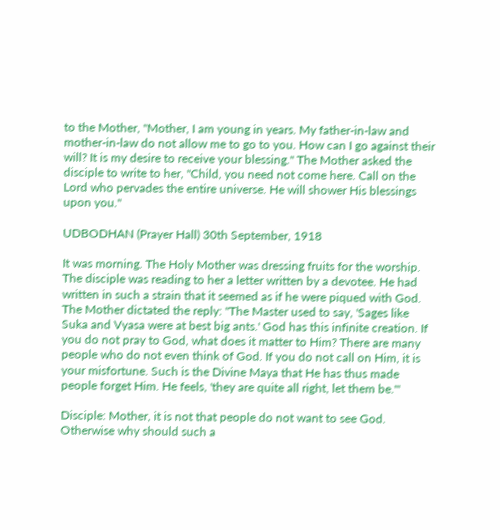to the Mother, "Mother, I am young in years. My father-in-law and mother-in-law do not allow me to go to you. How can I go against their will? It is my desire to receive your blessing." The Mother asked the disciple to write to her, "Child, you need not come here. Call on the Lord who pervades the entire universe. He will shower His blessings upon you."

UDBODHAN (Prayer Hall) 30th September, 1918

It was morning. The Holy Mother was dressing fruits for the worship. The disciple was reading to her a letter written by a devotee. He had written in such a strain that it seemed as if he were piqued with God. The Mother dictated the reply: "The Master used to say, 'Sages like Suka and Vyasa were at best big ants.' God has this infinite creation. If you do not pray to God, what does it matter to Him? There are many people who do not even think of God. If you do not call on Him, it is your misfortune. Such is the Divine Maya that He has thus made people forget Him. He feels, 'they are quite all right, let them be.'"

Disciple: Mother, it is not that people do not want to see God. Otherwise why should such a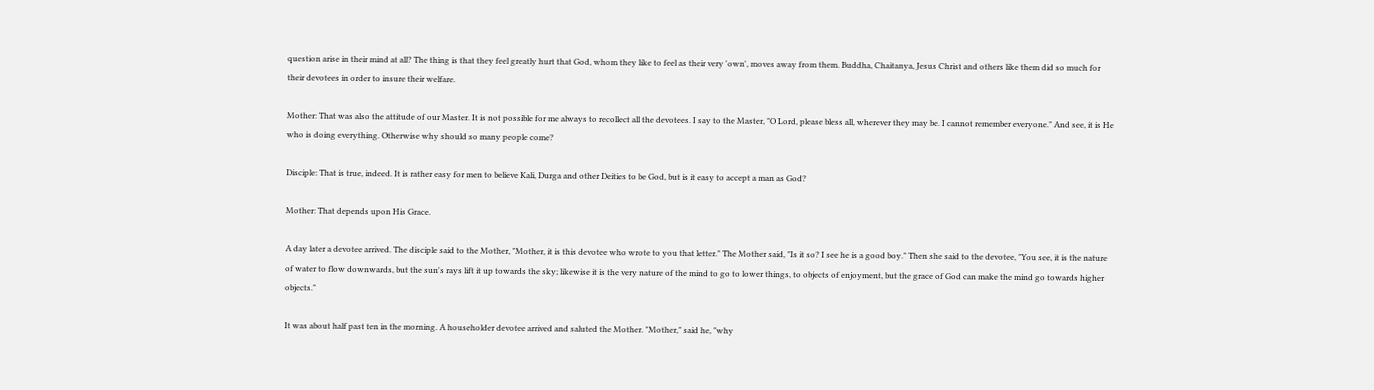question arise in their mind at all? The thing is that they feel greatly hurt that God, whom they like to feel as their very 'own', moves away from them. Buddha, Chaitanya, Jesus Christ and others like them did so much for their devotees in order to insure their welfare.

Mother: That was also the attitude of our Master. It is not possible for me always to recollect all the devotees. I say to the Master, "O Lord, please bless all, wherever they may be. I cannot remember everyone." And see, it is He who is doing everything. Otherwise why should so many people come?

Disciple: That is true, indeed. It is rather easy for men to believe Kali, Durga and other Deities to be God, but is it easy to accept a man as God?

Mother: That depends upon His Grace.

A day later a devotee arrived. The disciple said to the Mother, "Mother, it is this devotee who wrote to you that letter." The Mother said, "Is it so? I see he is a good boy." Then she said to the devotee, "You see, it is the nature of water to flow downwards, but the sun's rays lift it up towards the sky; likewise it is the very nature of the mind to go to lower things, to objects of enjoyment, but the grace of God can make the mind go towards higher objects."

It was about half past ten in the morning. A householder devotee arrived and saluted the Mother. "Mother," said he, "why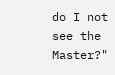do I not see the Master?"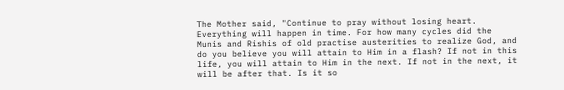The Mother said, "Continue to pray without losing heart. Everything will happen in time. For how many cycles did the Munis and Rishis of old practise austerities to realize God, and do you believe you will attain to Him in a flash? If not in this life, you will attain to Him in the next. If not in the next, it will be after that. Is it so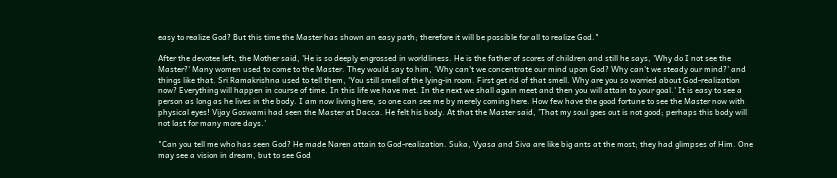easy to realize God? But this time the Master has shown an easy path; therefore it will be possible for all to realize God."

After the devotee left, the Mother said, 'He is so deeply engrossed in worldliness. He is the father of scores of children and still he says, 'Why do I not see the Master?' Many women used to come to the Master. They would say to him, 'Why can't we concentrate our mind upon God? Why can't we steady our mind?' and things like that. Sri Ramakrishna used to tell them, 'You still smell of the lying-in room. First get rid of that smell. Why are you so worried about God-realization now? Everything will happen in course of time. In this life we have met. In the next we shall again meet and then you will attain to your goal.' It is easy to see a person as long as he lives in the body. I am now living here, so one can see me by merely coming here. How few have the good fortune to see the Master now with physical eyes! Vijay Goswami had seen the Master at Dacca. He felt his body. At that the Master said, 'That my soul goes out is not good; perhaps this body will not last for many more days.'

"Can you tell me who has seen God? He made Naren attain to God-realization. Suka, Vyasa and Siva are like big ants at the most; they had glimpses of Him. One may see a vision in dream, but to see God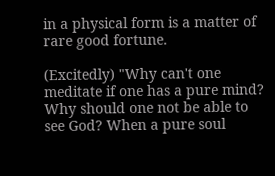in a physical form is a matter of rare good fortune.

(Excitedly) "Why can't one meditate if one has a pure mind? Why should one not be able to see God? When a pure soul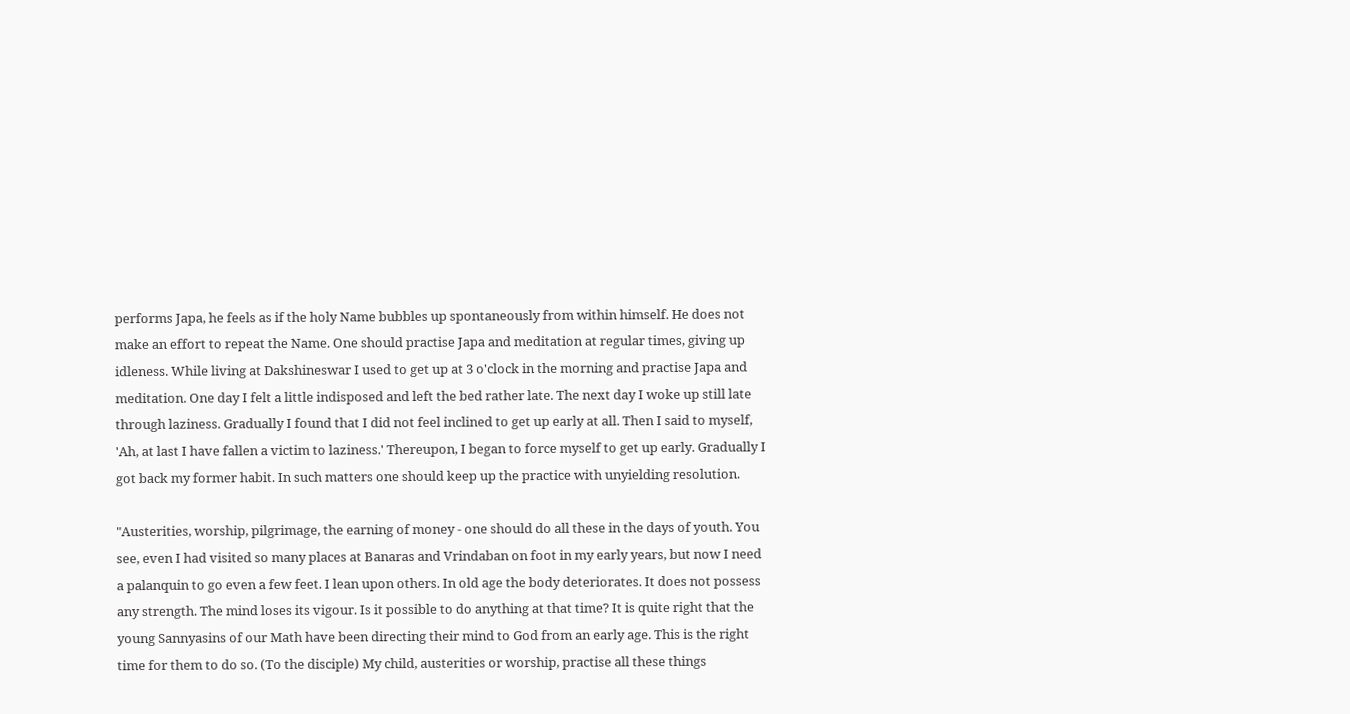performs Japa, he feels as if the holy Name bubbles up spontaneously from within himself. He does not make an effort to repeat the Name. One should practise Japa and meditation at regular times, giving up idleness. While living at Dakshineswar I used to get up at 3 o'clock in the morning and practise Japa and meditation. One day I felt a little indisposed and left the bed rather late. The next day I woke up still late through laziness. Gradually I found that I did not feel inclined to get up early at all. Then I said to myself, 'Ah, at last I have fallen a victim to laziness.' Thereupon, I began to force myself to get up early. Gradually I got back my former habit. In such matters one should keep up the practice with unyielding resolution.

"Austerities, worship, pilgrimage, the earning of money - one should do all these in the days of youth. You see, even I had visited so many places at Banaras and Vrindaban on foot in my early years, but now I need a palanquin to go even a few feet. I lean upon others. In old age the body deteriorates. It does not possess any strength. The mind loses its vigour. Is it possible to do anything at that time? It is quite right that the young Sannyasins of our Math have been directing their mind to God from an early age. This is the right time for them to do so. (To the disciple) My child, austerities or worship, practise all these things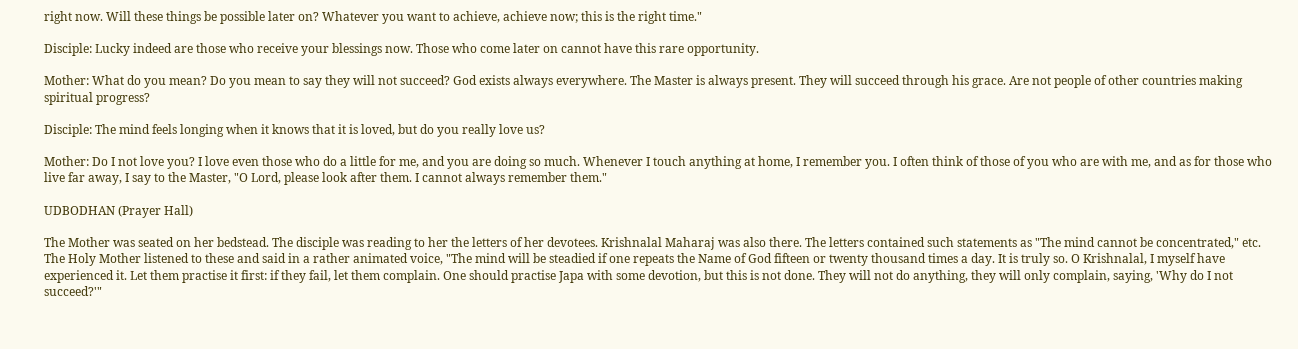right now. Will these things be possible later on? Whatever you want to achieve, achieve now; this is the right time."

Disciple: Lucky indeed are those who receive your blessings now. Those who come later on cannot have this rare opportunity.

Mother: What do you mean? Do you mean to say they will not succeed? God exists always everywhere. The Master is always present. They will succeed through his grace. Are not people of other countries making spiritual progress?

Disciple: The mind feels longing when it knows that it is loved, but do you really love us?

Mother: Do I not love you? I love even those who do a little for me, and you are doing so much. Whenever I touch anything at home, I remember you. I often think of those of you who are with me, and as for those who live far away, I say to the Master, "O Lord, please look after them. I cannot always remember them."

UDBODHAN (Prayer Hall)

The Mother was seated on her bedstead. The disciple was reading to her the letters of her devotees. Krishnalal Maharaj was also there. The letters contained such statements as "The mind cannot be concentrated," etc. The Holy Mother listened to these and said in a rather animated voice, "The mind will be steadied if one repeats the Name of God fifteen or twenty thousand times a day. It is truly so. O Krishnalal, I myself have experienced it. Let them practise it first: if they fail, let them complain. One should practise Japa with some devotion, but this is not done. They will not do anything, they will only complain, saying, 'Why do I not succeed?'"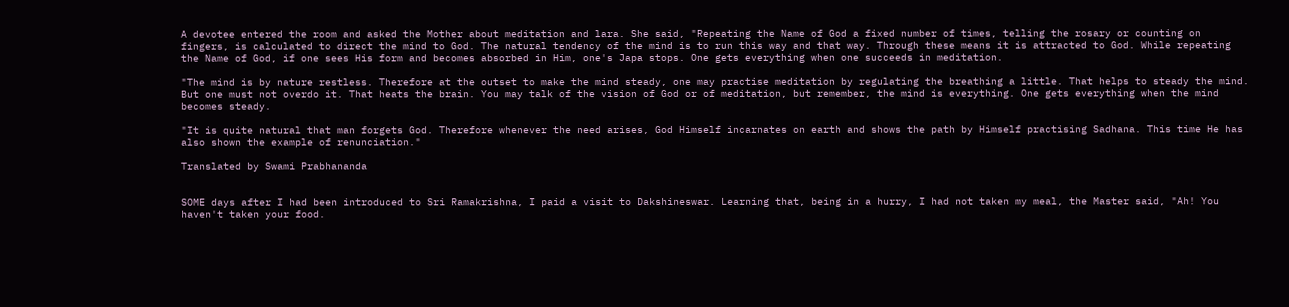A devotee entered the room and asked the Mother about meditation and lara. She said, "Repeating the Name of God a fixed number of times, telling the rosary or counting on fingers, is calculated to direct the mind to God. The natural tendency of the mind is to run this way and that way. Through these means it is attracted to God. While repeating the Name of God, if one sees His form and becomes absorbed in Him, one's Japa stops. One gets everything when one succeeds in meditation.

"The mind is by nature restless. Therefore at the outset to make the mind steady, one may practise meditation by regulating the breathing a little. That helps to steady the mind. But one must not overdo it. That heats the brain. You may talk of the vision of God or of meditation, but remember, the mind is everything. One gets everything when the mind becomes steady.

"It is quite natural that man forgets God. Therefore whenever the need arises, God Himself incarnates on earth and shows the path by Himself practising Sadhana. This time He has also shown the example of renunciation."

Translated by Swami Prabhananda


SOME days after I had been introduced to Sri Ramakrishna, I paid a visit to Dakshineswar. Learning that, being in a hurry, I had not taken my meal, the Master said, "Ah! You haven't taken your food.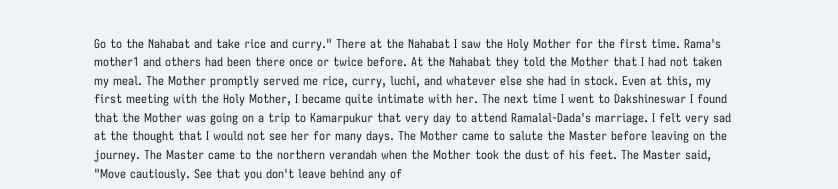Go to the Nahabat and take rice and curry." There at the Nahabat I saw the Holy Mother for the first time. Rama's mother1 and others had been there once or twice before. At the Nahabat they told the Mother that I had not taken my meal. The Mother promptly served me rice, curry, luchi, and whatever else she had in stock. Even at this, my first meeting with the Holy Mother, I became quite intimate with her. The next time I went to Dakshineswar I found that the Mother was going on a trip to Kamarpukur that very day to attend Ramalal-Dada's marriage. I felt very sad at the thought that I would not see her for many days. The Mother came to salute the Master before leaving on the journey. The Master came to the northern verandah when the Mother took the dust of his feet. The Master said, "Move cautiously. See that you don't leave behind any of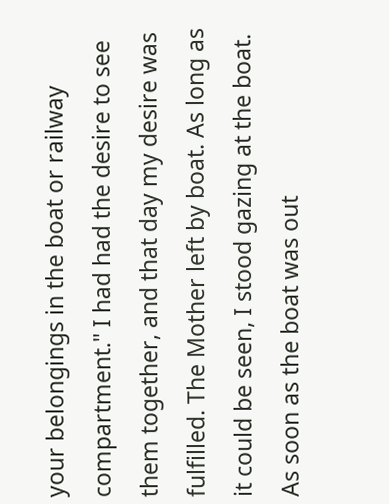your belongings in the boat or railway compartment." I had had the desire to see them together, and that day my desire was fulfilled. The Mother left by boat. As long as it could be seen, I stood gazing at the boat. As soon as the boat was out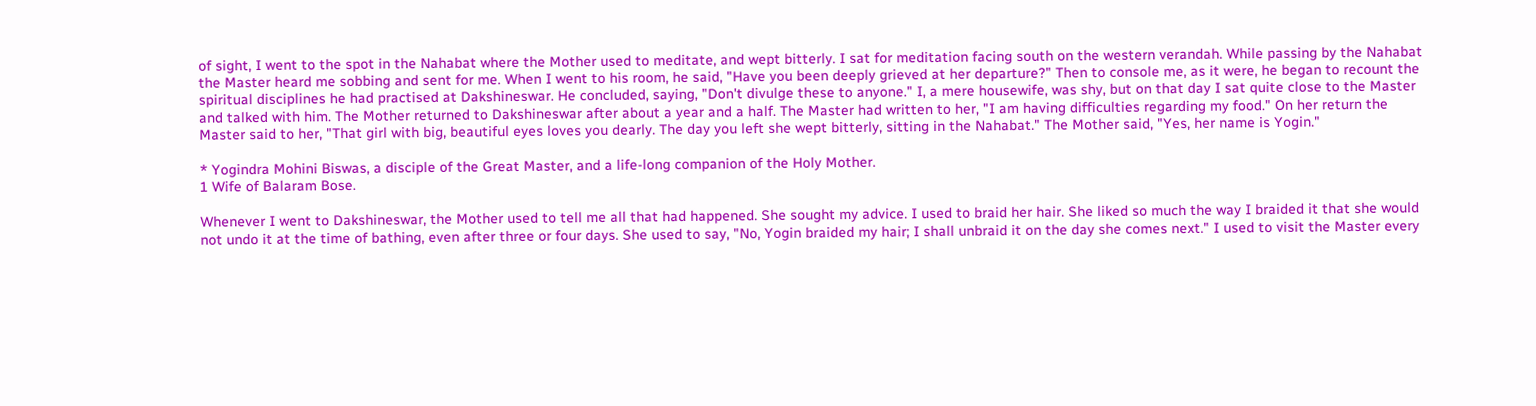of sight, I went to the spot in the Nahabat where the Mother used to meditate, and wept bitterly. I sat for meditation facing south on the western verandah. While passing by the Nahabat the Master heard me sobbing and sent for me. When I went to his room, he said, "Have you been deeply grieved at her departure?" Then to console me, as it were, he began to recount the spiritual disciplines he had practised at Dakshineswar. He concluded, saying, "Don't divulge these to anyone." I, a mere housewife, was shy, but on that day I sat quite close to the Master and talked with him. The Mother returned to Dakshineswar after about a year and a half. The Master had written to her, "I am having difficulties regarding my food." On her return the Master said to her, "That girl with big, beautiful eyes loves you dearly. The day you left she wept bitterly, sitting in the Nahabat." The Mother said, "Yes, her name is Yogin."

* Yogindra Mohini Biswas, a disciple of the Great Master, and a life-long companion of the Holy Mother.
1 Wife of Balaram Bose.

Whenever I went to Dakshineswar, the Mother used to tell me all that had happened. She sought my advice. I used to braid her hair. She liked so much the way I braided it that she would not undo it at the time of bathing, even after three or four days. She used to say, "No, Yogin braided my hair; I shall unbraid it on the day she comes next." I used to visit the Master every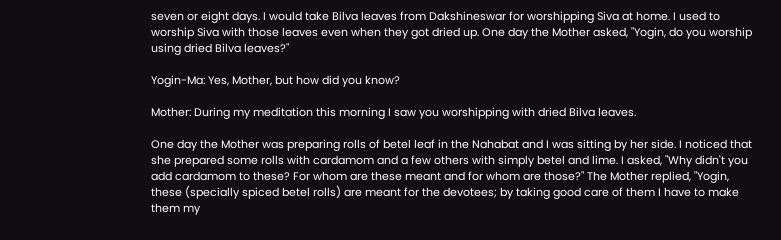seven or eight days. I would take Bilva leaves from Dakshineswar for worshipping Siva at home. I used to worship Siva with those leaves even when they got dried up. One day the Mother asked, "Yogin, do you worship using dried Bilva leaves?"

Yogin-Ma: Yes, Mother, but how did you know?

Mother: During my meditation this morning I saw you worshipping with dried Bilva leaves.

One day the Mother was preparing rolls of betel leaf in the Nahabat and I was sitting by her side. I noticed that she prepared some rolls with cardamom and a few others with simply betel and lime. I asked, "Why didn't you add cardamom to these? For whom are these meant and for whom are those?" The Mother replied, "Yogin, these (specially spiced betel rolls) are meant for the devotees; by taking good care of them I have to make them my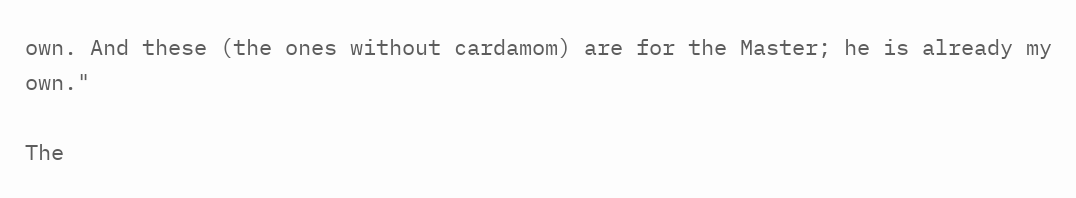own. And these (the ones without cardamom) are for the Master; he is already my own."

The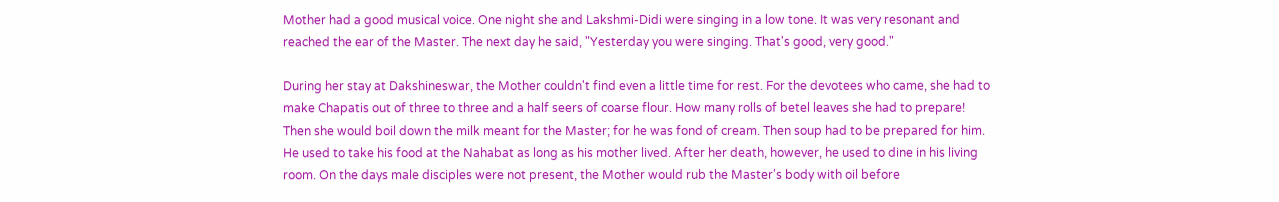Mother had a good musical voice. One night she and Lakshmi-Didi were singing in a low tone. It was very resonant and reached the ear of the Master. The next day he said, "Yesterday you were singing. That's good, very good."

During her stay at Dakshineswar, the Mother couldn't find even a little time for rest. For the devotees who came, she had to make Chapatis out of three to three and a half seers of coarse flour. How many rolls of betel leaves she had to prepare! Then she would boil down the milk meant for the Master; for he was fond of cream. Then soup had to be prepared for him. He used to take his food at the Nahabat as long as his mother lived. After her death, however, he used to dine in his living room. On the days male disciples were not present, the Mother would rub the Master's body with oil before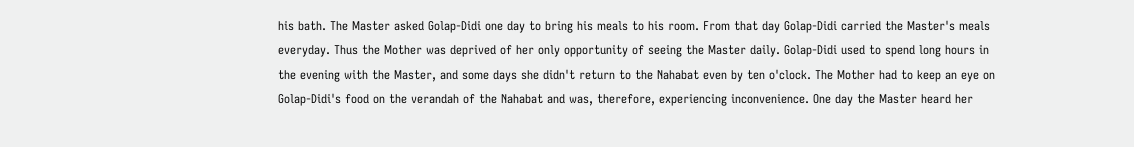his bath. The Master asked Golap-Didi one day to bring his meals to his room. From that day Golap-Didi carried the Master's meals everyday. Thus the Mother was deprived of her only opportunity of seeing the Master daily. Golap-Didi used to spend long hours in the evening with the Master, and some days she didn't return to the Nahabat even by ten o'clock. The Mother had to keep an eye on Golap-Didi's food on the verandah of the Nahabat and was, therefore, experiencing inconvenience. One day the Master heard her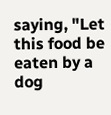saying, "Let this food be eaten by a dog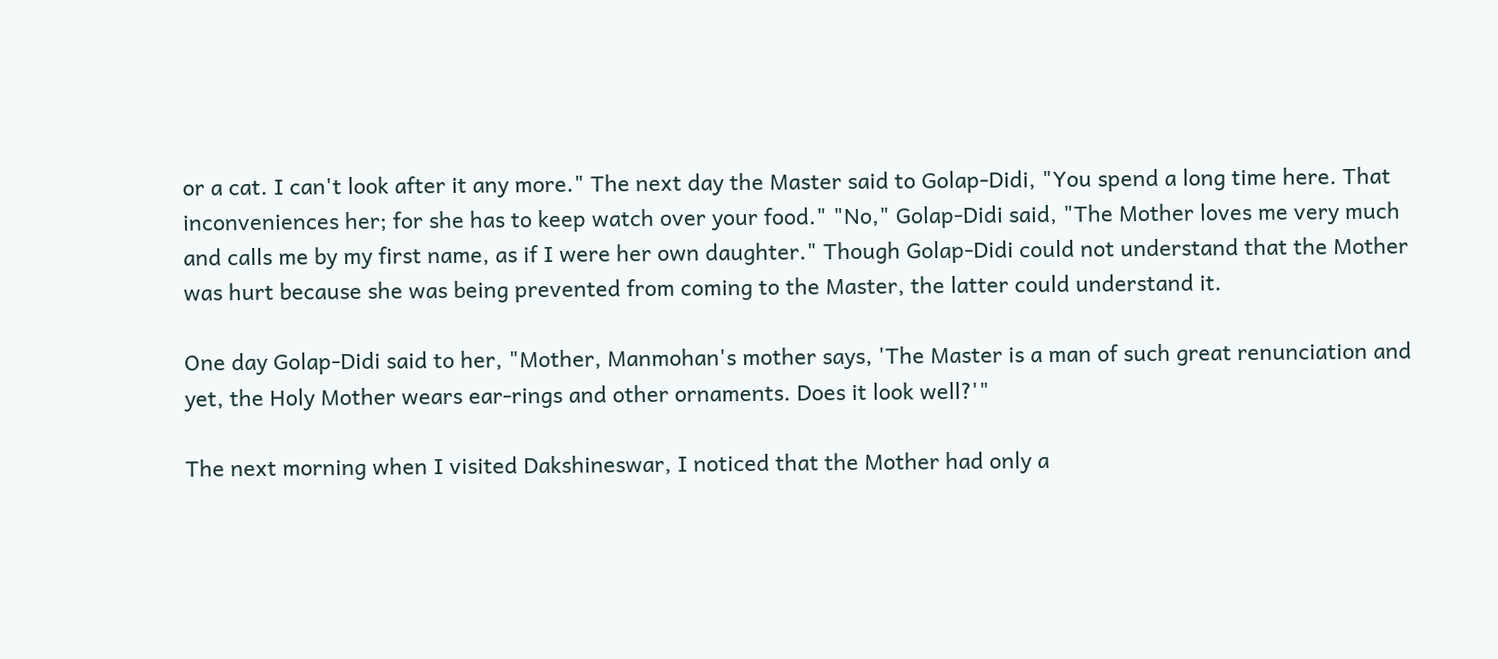or a cat. I can't look after it any more." The next day the Master said to Golap-Didi, "You spend a long time here. That inconveniences her; for she has to keep watch over your food." "No," Golap-Didi said, "The Mother loves me very much and calls me by my first name, as if I were her own daughter." Though Golap-Didi could not understand that the Mother was hurt because she was being prevented from coming to the Master, the latter could understand it.

One day Golap-Didi said to her, "Mother, Manmohan's mother says, 'The Master is a man of such great renunciation and yet, the Holy Mother wears ear-rings and other ornaments. Does it look well?'"

The next morning when I visited Dakshineswar, I noticed that the Mother had only a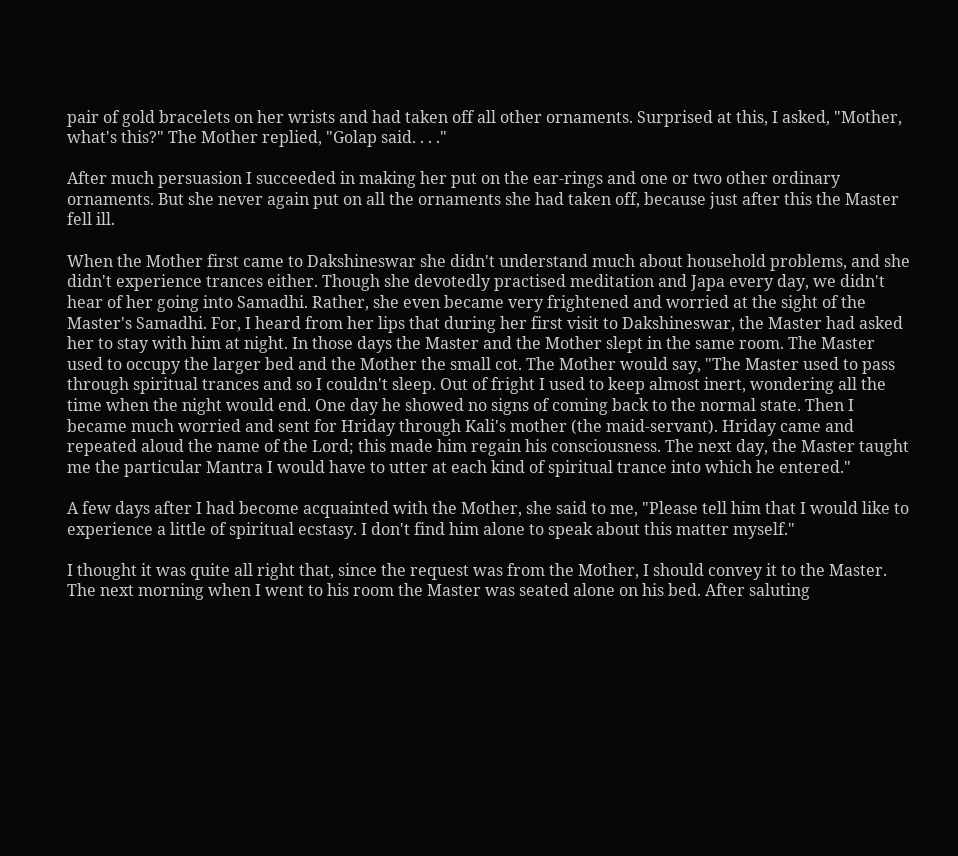pair of gold bracelets on her wrists and had taken off all other ornaments. Surprised at this, I asked, "Mother, what's this?" The Mother replied, "Golap said. . . ."

After much persuasion I succeeded in making her put on the ear-rings and one or two other ordinary ornaments. But she never again put on all the ornaments she had taken off, because just after this the Master fell ill.

When the Mother first came to Dakshineswar she didn't understand much about household problems, and she didn't experience trances either. Though she devotedly practised meditation and Japa every day, we didn't hear of her going into Samadhi. Rather, she even became very frightened and worried at the sight of the Master's Samadhi. For, I heard from her lips that during her first visit to Dakshineswar, the Master had asked her to stay with him at night. In those days the Master and the Mother slept in the same room. The Master used to occupy the larger bed and the Mother the small cot. The Mother would say, "The Master used to pass through spiritual trances and so I couldn't sleep. Out of fright I used to keep almost inert, wondering all the time when the night would end. One day he showed no signs of coming back to the normal state. Then I became much worried and sent for Hriday through Kali's mother (the maid-servant). Hriday came and repeated aloud the name of the Lord; this made him regain his consciousness. The next day, the Master taught me the particular Mantra I would have to utter at each kind of spiritual trance into which he entered."

A few days after I had become acquainted with the Mother, she said to me, "Please tell him that I would like to experience a little of spiritual ecstasy. I don't find him alone to speak about this matter myself."

I thought it was quite all right that, since the request was from the Mother, I should convey it to the Master. The next morning when I went to his room the Master was seated alone on his bed. After saluting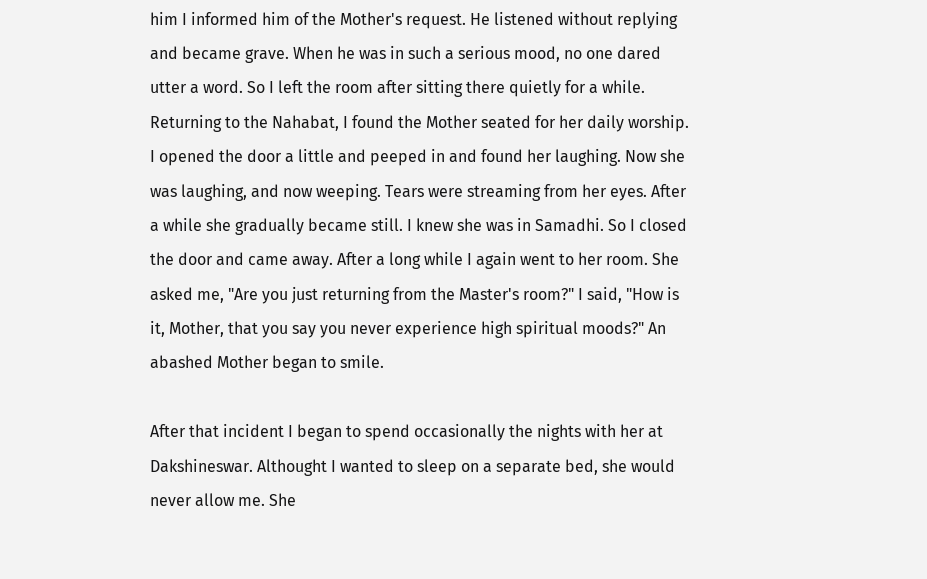him I informed him of the Mother's request. He listened without replying and became grave. When he was in such a serious mood, no one dared utter a word. So I left the room after sitting there quietly for a while. Returning to the Nahabat, I found the Mother seated for her daily worship. I opened the door a little and peeped in and found her laughing. Now she was laughing, and now weeping. Tears were streaming from her eyes. After a while she gradually became still. I knew she was in Samadhi. So I closed the door and came away. After a long while I again went to her room. She asked me, "Are you just returning from the Master's room?" I said, "How is it, Mother, that you say you never experience high spiritual moods?" An abashed Mother began to smile.

After that incident I began to spend occasionally the nights with her at Dakshineswar. Althought I wanted to sleep on a separate bed, she would never allow me. She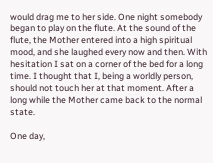would drag me to her side. One night somebody began to play on the flute. At the sound of the flute, the Mother entered into a high spiritual mood, and she laughed every now and then. With hesitation I sat on a corner of the bed for a long time. I thought that I, being a worldly person, should not touch her at that moment. After a long while the Mother came back to the normal state.

One day,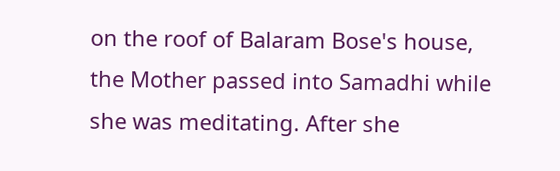on the roof of Balaram Bose's house, the Mother passed into Samadhi while she was meditating. After she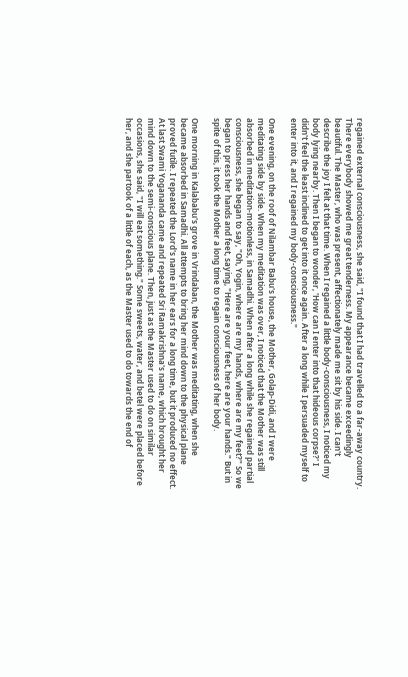regained external consciousness, she said, "I found that I had travelled to a far-away country. There everybody showed me great tenderness. My appearance became exceedingly beautiful. The Master, who was present, affectionately made me sit by his side. I can't describe the joy I felt at that time. When I regained a little body-consciousness, I noticed my body lying nearby. Then I began to wonder, 'How can I enter into that hideous corpse?' I didn't feel the least inclined to get into it once again. After a long while I persuaded myself to enter into it, and I regained my body-consciousness."

One evening, on the roof of Nilambar Babu's house, the Mother, Golap-Didi, and I were meditating side by side. When my meditation was over, I noticed that the Mother was still absorbed in meditation-motionless, in Samadhi. When after a long while she regained partial consciousness, she began to say, "Oh, Yogin, where are my hands, where are my feet?" So we began to press her hands and feet, saying, "Here are your feet, here are your hands." But in spite of this, it took the Mother a long time to regain consciousness of her body.

One morning in Kalababu's grove in Vrindaban, the Mother was meditating, when she became absorbed in Samadhi. All attempts to bring her mind down to the physical plane proved futile. I repeated the Lord's name in her ears for a long time, but it produced no effect. At last Swami Yogananda came and repeated Sri Ramakrishna's name, which brought her mind down to the semi-conscious plane. Then, just as the Master used to do on similar occasions, she said, "I will eat something." Some sweets, water, and betel were placed before her, and she partook of a little of each, as the Master used to do towards the end of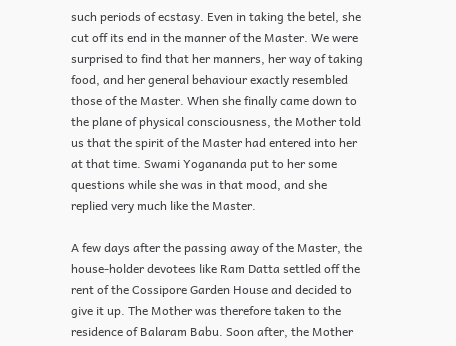such periods of ecstasy. Even in taking the betel, she cut off its end in the manner of the Master. We were surprised to find that her manners, her way of taking food, and her general behaviour exactly resembled those of the Master. When she finally came down to the plane of physical consciousness, the Mother told us that the spirit of the Master had entered into her at that time. Swami Yogananda put to her some questions while she was in that mood, and she replied very much like the Master.

A few days after the passing away of the Master, the house-holder devotees like Ram Datta settled off the rent of the Cossipore Garden House and decided to give it up. The Mother was therefore taken to the residence of Balaram Babu. Soon after, the Mother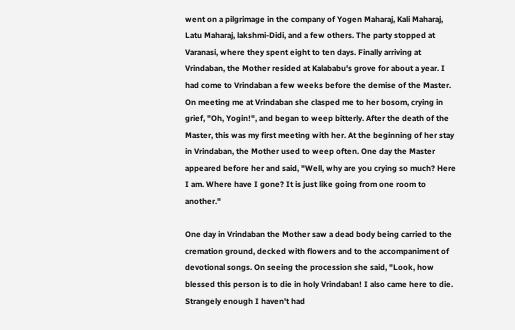went on a pilgrimage in the company of Yogen Maharaj, Kali Maharaj, Latu Maharaj, lakshmi-Didi, and a few others. The party stopped at Varanasi, where they spent eight to ten days. Finally arriving at Vrindaban, the Mother resided at Kalababu's grove for about a year. I had come to Vrindaban a few weeks before the demise of the Master. On meeting me at Vrindaban she clasped me to her bosom, crying in grief, "Oh, Yogin!", and began to weep bitterly. After the death of the Master, this was my first meeting with her. At the beginning of her stay in Vrindaban, the Mother used to weep often. One day the Master appeared before her and said, "Well, why are you crying so much? Here I am. Where have I gone? It is just like going from one room to another."

One day in Vrindaban the Mother saw a dead body being carried to the cremation ground, decked with flowers and to the accompaniment of devotional songs. On seeing the procession she said, "Look, how blessed this person is to die in holy Vrindaban! I also came here to die. Strangely enough I haven't had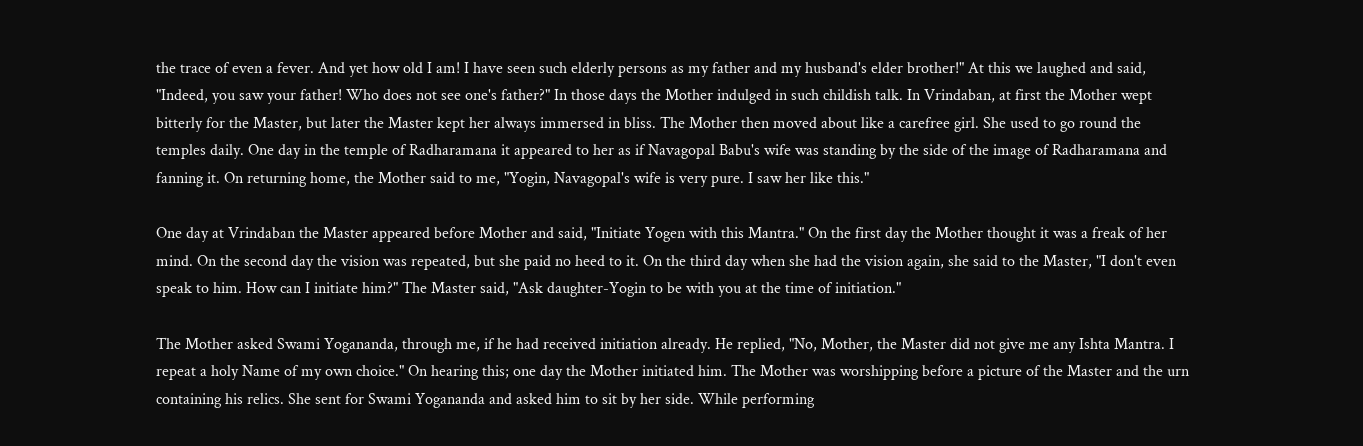the trace of even a fever. And yet how old I am! I have seen such elderly persons as my father and my husband's elder brother!" At this we laughed and said, "Indeed, you saw your father! Who does not see one's father?" In those days the Mother indulged in such childish talk. In Vrindaban, at first the Mother wept bitterly for the Master, but later the Master kept her always immersed in bliss. The Mother then moved about like a carefree girl. She used to go round the temples daily. One day in the temple of Radharamana it appeared to her as if Navagopal Babu's wife was standing by the side of the image of Radharamana and fanning it. On returning home, the Mother said to me, "Yogin, Navagopal's wife is very pure. I saw her like this."

One day at Vrindaban the Master appeared before Mother and said, "Initiate Yogen with this Mantra." On the first day the Mother thought it was a freak of her mind. On the second day the vision was repeated, but she paid no heed to it. On the third day when she had the vision again, she said to the Master, "I don't even speak to him. How can I initiate him?" The Master said, "Ask daughter-Yogin to be with you at the time of initiation."

The Mother asked Swami Yogananda, through me, if he had received initiation already. He replied, "No, Mother, the Master did not give me any Ishta Mantra. I repeat a holy Name of my own choice." On hearing this; one day the Mother initiated him. The Mother was worshipping before a picture of the Master and the urn containing his relics. She sent for Swami Yogananda and asked him to sit by her side. While performing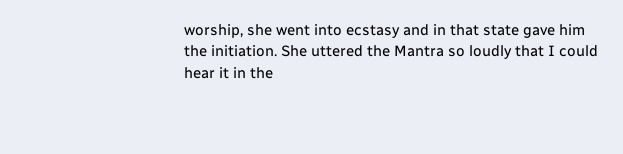worship, she went into ecstasy and in that state gave him the initiation. She uttered the Mantra so loudly that I could hear it in the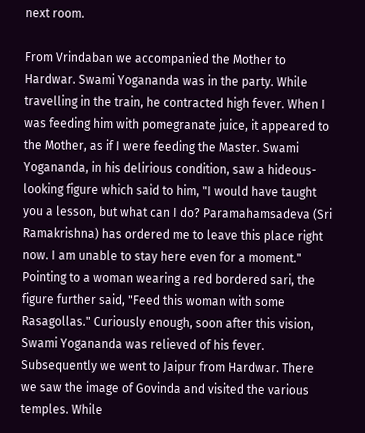next room.

From Vrindaban we accompanied the Mother to Hardwar. Swami Yogananda was in the party. While travelling in the train, he contracted high fever. When I was feeding him with pomegranate juice, it appeared to the Mother, as if I were feeding the Master. Swami Yogananda, in his delirious condition, saw a hideous-looking figure which said to him, "I would have taught you a lesson, but what can I do? Paramahamsadeva (Sri Ramakrishna) has ordered me to leave this place right now. I am unable to stay here even for a moment." Pointing to a woman wearing a red bordered sari, the figure further said, "Feed this woman with some Rasagollas." Curiously enough, soon after this vision, Swami Yogananda was relieved of his fever. Subsequently we went to Jaipur from Hardwar. There we saw the image of Govinda and visited the various temples. While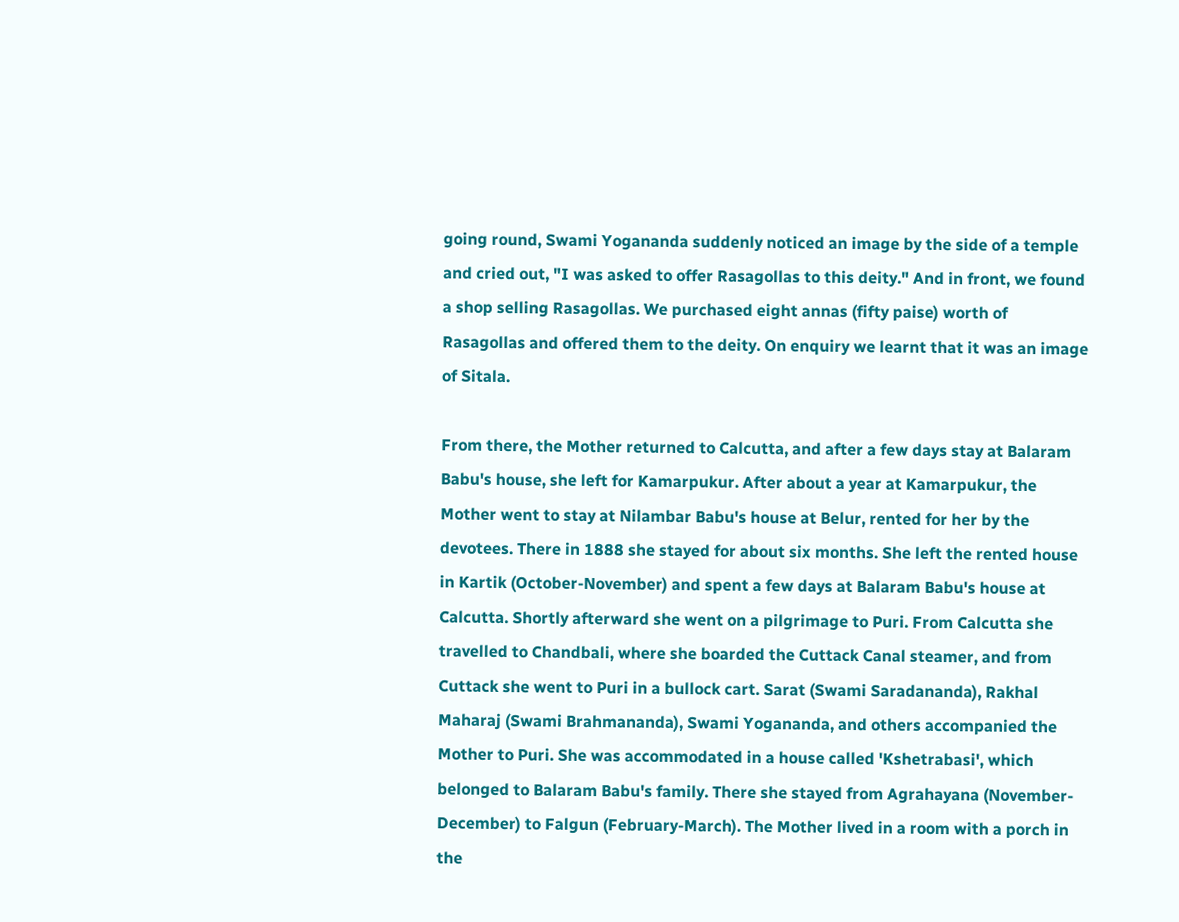going round, Swami Yogananda suddenly noticed an image by the side of a temple and cried out, "I was asked to offer Rasagollas to this deity." And in front, we found a shop selling Rasagollas. We purchased eight annas (fifty paise) worth of Rasagollas and offered them to the deity. On enquiry we learnt that it was an image of Sitala.

From there, the Mother returned to Calcutta, and after a few days stay at Balaram Babu's house, she left for Kamarpukur. After about a year at Kamarpukur, the Mother went to stay at Nilambar Babu's house at Belur, rented for her by the devotees. There in 1888 she stayed for about six months. She left the rented house in Kartik (October-November) and spent a few days at Balaram Babu's house at Calcutta. Shortly afterward she went on a pilgrimage to Puri. From Calcutta she travelled to Chandbali, where she boarded the Cuttack Canal steamer, and from Cuttack she went to Puri in a bullock cart. Sarat (Swami Saradananda), Rakhal Maharaj (Swami Brahmananda), Swami Yogananda, and others accompanied the Mother to Puri. She was accommodated in a house called 'Kshetrabasi', which belonged to Balaram Babu's family. There she stayed from Agrahayana (November-December) to Falgun (February-March). The Mother lived in a room with a porch in the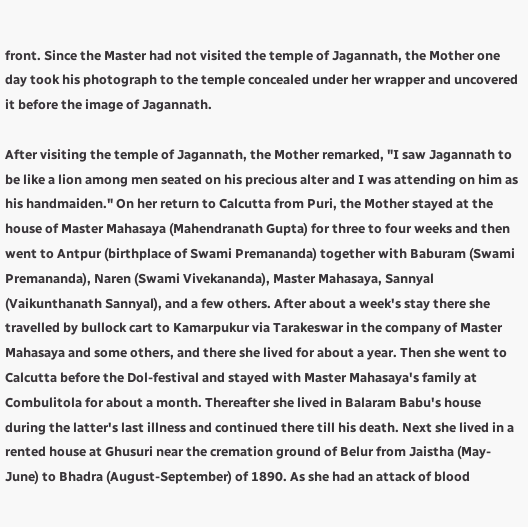front. Since the Master had not visited the temple of Jagannath, the Mother one day took his photograph to the temple concealed under her wrapper and uncovered it before the image of Jagannath.

After visiting the temple of Jagannath, the Mother remarked, "I saw Jagannath to be like a lion among men seated on his precious alter and I was attending on him as his handmaiden." On her return to Calcutta from Puri, the Mother stayed at the house of Master Mahasaya (Mahendranath Gupta) for three to four weeks and then went to Antpur (birthplace of Swami Premananda) together with Baburam (Swami Premananda), Naren (Swami Vivekananda), Master Mahasaya, Sannyal (Vaikunthanath Sannyal), and a few others. After about a week's stay there she travelled by bullock cart to Kamarpukur via Tarakeswar in the company of Master Mahasaya and some others, and there she lived for about a year. Then she went to Calcutta before the Dol-festival and stayed with Master Mahasaya's family at Combulitola for about a month. Thereafter she lived in Balaram Babu's house during the latter's last illness and continued there till his death. Next she lived in a rented house at Ghusuri near the cremation ground of Belur from Jaistha (May-June) to Bhadra (August-September) of 1890. As she had an attack of blood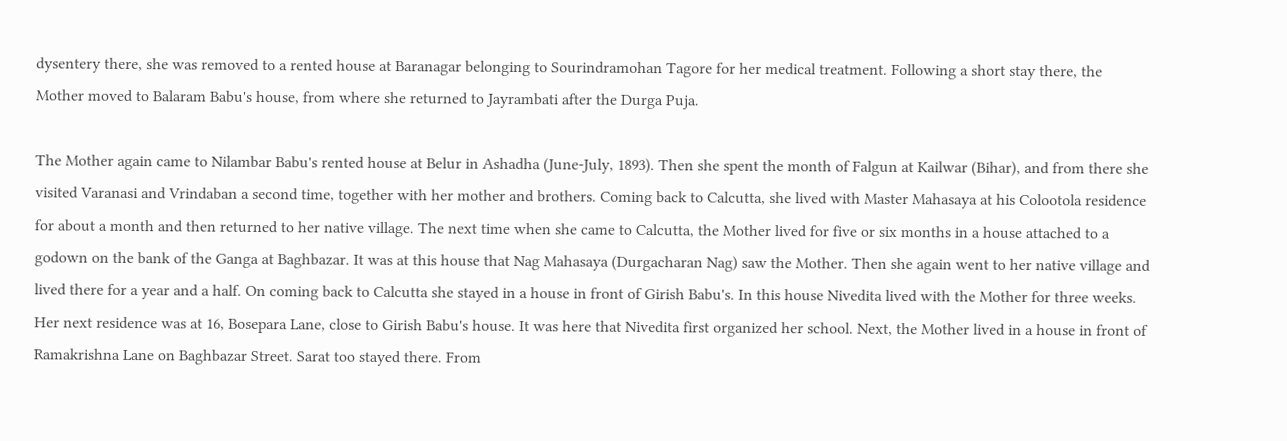dysentery there, she was removed to a rented house at Baranagar belonging to Sourindramohan Tagore for her medical treatment. Following a short stay there, the Mother moved to Balaram Babu's house, from where she returned to Jayrambati after the Durga Puja.

The Mother again came to Nilambar Babu's rented house at Belur in Ashadha (June-July, 1893). Then she spent the month of Falgun at Kailwar (Bihar), and from there she visited Varanasi and Vrindaban a second time, together with her mother and brothers. Coming back to Calcutta, she lived with Master Mahasaya at his Colootola residence for about a month and then returned to her native village. The next time when she came to Calcutta, the Mother lived for five or six months in a house attached to a godown on the bank of the Ganga at Baghbazar. It was at this house that Nag Mahasaya (Durgacharan Nag) saw the Mother. Then she again went to her native village and lived there for a year and a half. On coming back to Calcutta she stayed in a house in front of Girish Babu's. In this house Nivedita lived with the Mother for three weeks. Her next residence was at 16, Bosepara Lane, close to Girish Babu's house. It was here that Nivedita first organized her school. Next, the Mother lived in a house in front of Ramakrishna Lane on Baghbazar Street. Sarat too stayed there. From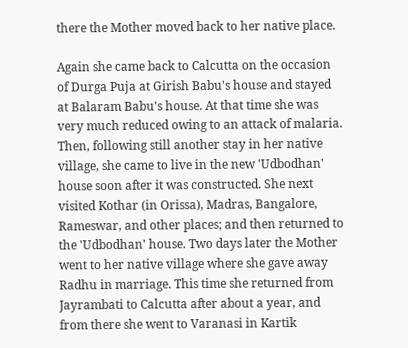there the Mother moved back to her native place.

Again she came back to Calcutta on the occasion of Durga Puja at Girish Babu's house and stayed at Balaram Babu's house. At that time she was very much reduced owing to an attack of malaria. Then, following still another stay in her native village, she came to live in the new 'Udbodhan' house soon after it was constructed. She next visited Kothar (in Orissa), Madras, Bangalore, Rameswar, and other places; and then returned to the 'Udbodhan' house. Two days later the Mother went to her native village where she gave away Radhu in marriage. This time she returned from Jayrambati to Calcutta after about a year, and from there she went to Varanasi in Kartik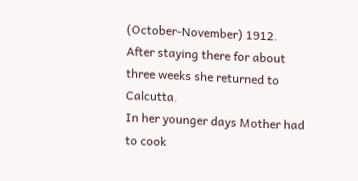(October-November) 1912. After staying there for about three weeks she returned to Calcutta.
In her younger days Mother had to cook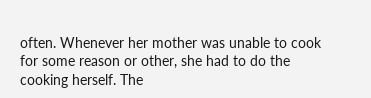often. Whenever her mother was unable to cook for some reason or other, she had to do the cooking herself. The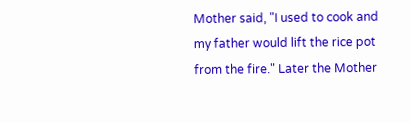Mother said, "I used to cook and my father would lift the rice pot from the fire." Later the Mother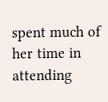spent much of her time in attending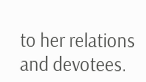to her relations and devotees.